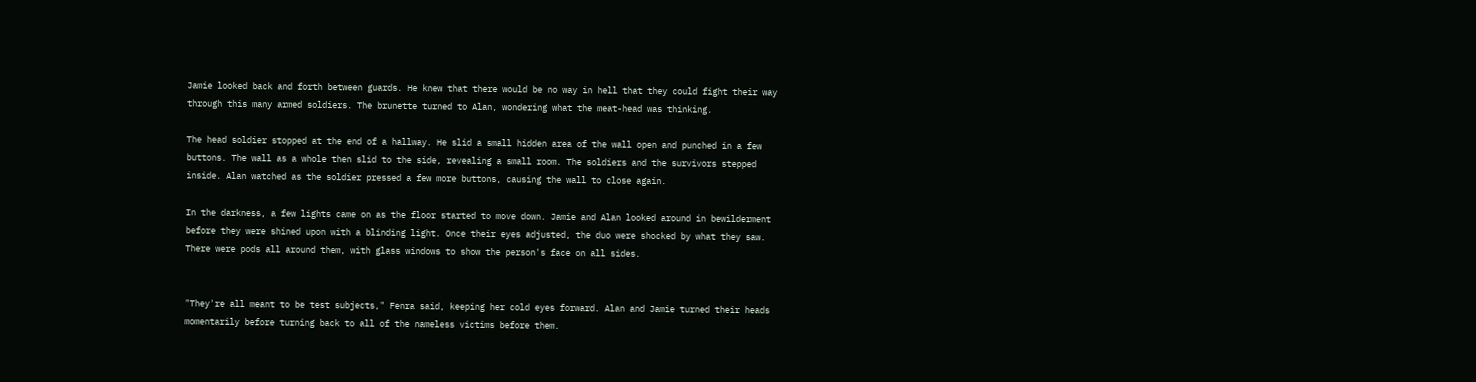Jamie looked back and forth between guards. He knew that there would be no way in hell that they could fight their way through this many armed soldiers. The brunette turned to Alan, wondering what the meat-head was thinking.

The head soldier stopped at the end of a hallway. He slid a small hidden area of the wall open and punched in a few buttons. The wall as a whole then slid to the side, revealing a small room. The soldiers and the survivors stepped inside. Alan watched as the soldier pressed a few more buttons, causing the wall to close again.

In the darkness, a few lights came on as the floor started to move down. Jamie and Alan looked around in bewilderment before they were shined upon with a blinding light. Once their eyes adjusted, the duo were shocked by what they saw. There were pods all around them, with glass windows to show the person's face on all sides.


"They're all meant to be test subjects," Fenra said, keeping her cold eyes forward. Alan and Jamie turned their heads momentarily before turning back to all of the nameless victims before them.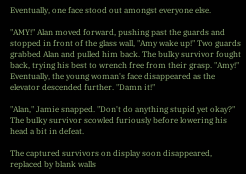Eventually, one face stood out amongst everyone else.

"AMY!" Alan moved forward, pushing past the guards and stopped in front of the glass wall, "Amy wake up!" Two guards grabbed Alan and pulled him back. The bulky survivor fought back, trying his best to wrench free from their grasp. "Amy!" Eventually, the young woman's face disappeared as the elevator descended further. "Damn it!"

"Alan," Jamie snapped. "Don't do anything stupid yet okay?" The bulky survivor scowled furiously before lowering his head a bit in defeat.

The captured survivors on display soon disappeared, replaced by blank walls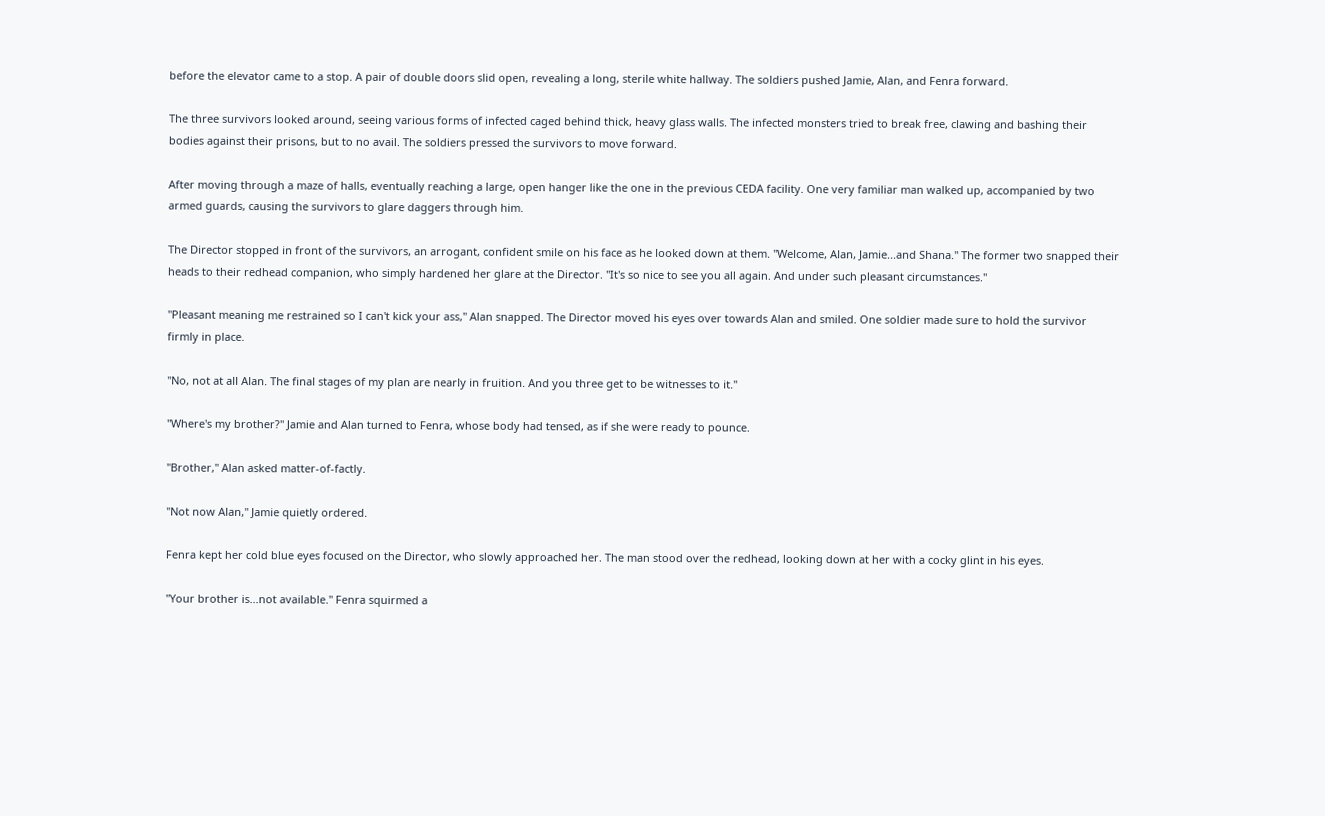before the elevator came to a stop. A pair of double doors slid open, revealing a long, sterile white hallway. The soldiers pushed Jamie, Alan, and Fenra forward.

The three survivors looked around, seeing various forms of infected caged behind thick, heavy glass walls. The infected monsters tried to break free, clawing and bashing their bodies against their prisons, but to no avail. The soldiers pressed the survivors to move forward.

After moving through a maze of halls, eventually reaching a large, open hanger like the one in the previous CEDA facility. One very familiar man walked up, accompanied by two armed guards, causing the survivors to glare daggers through him.

The Director stopped in front of the survivors, an arrogant, confident smile on his face as he looked down at them. "Welcome, Alan, Jamie...and Shana." The former two snapped their heads to their redhead companion, who simply hardened her glare at the Director. "It's so nice to see you all again. And under such pleasant circumstances."

"Pleasant meaning me restrained so I can't kick your ass," Alan snapped. The Director moved his eyes over towards Alan and smiled. One soldier made sure to hold the survivor firmly in place.

"No, not at all Alan. The final stages of my plan are nearly in fruition. And you three get to be witnesses to it."

"Where's my brother?" Jamie and Alan turned to Fenra, whose body had tensed, as if she were ready to pounce.

"Brother," Alan asked matter-of-factly.

"Not now Alan," Jamie quietly ordered.

Fenra kept her cold blue eyes focused on the Director, who slowly approached her. The man stood over the redhead, looking down at her with a cocky glint in his eyes.

"Your brother is...not available." Fenra squirmed a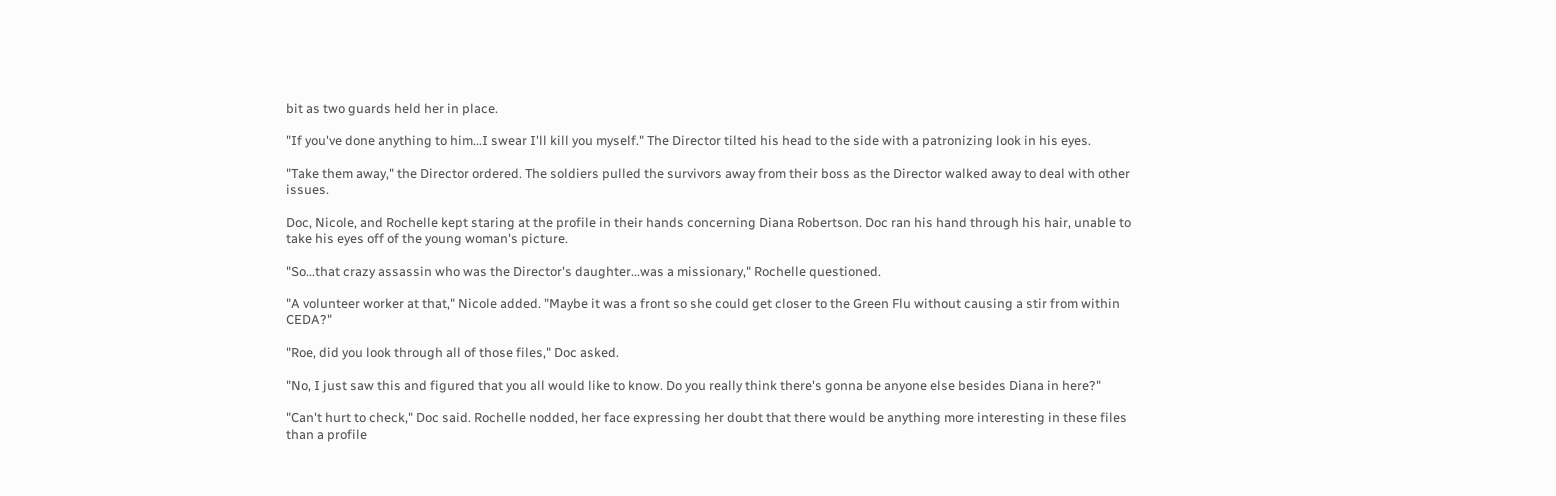bit as two guards held her in place.

"If you've done anything to him...I swear I'll kill you myself." The Director tilted his head to the side with a patronizing look in his eyes.

"Take them away," the Director ordered. The soldiers pulled the survivors away from their boss as the Director walked away to deal with other issues.

Doc, Nicole, and Rochelle kept staring at the profile in their hands concerning Diana Robertson. Doc ran his hand through his hair, unable to take his eyes off of the young woman's picture.

"So...that crazy assassin who was the Director's daughter...was a missionary," Rochelle questioned.

"A volunteer worker at that," Nicole added. "Maybe it was a front so she could get closer to the Green Flu without causing a stir from within CEDA?"

"Roe, did you look through all of those files," Doc asked.

"No, I just saw this and figured that you all would like to know. Do you really think there's gonna be anyone else besides Diana in here?"

"Can't hurt to check," Doc said. Rochelle nodded, her face expressing her doubt that there would be anything more interesting in these files than a profile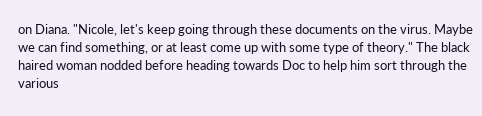on Diana. "Nicole, let's keep going through these documents on the virus. Maybe we can find something, or at least come up with some type of theory." The black haired woman nodded before heading towards Doc to help him sort through the various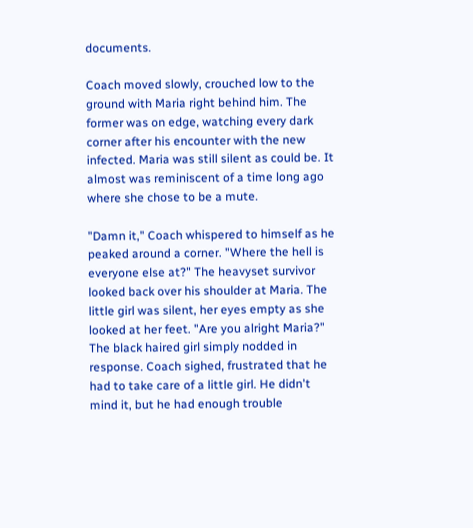documents.

Coach moved slowly, crouched low to the ground with Maria right behind him. The former was on edge, watching every dark corner after his encounter with the new infected. Maria was still silent as could be. It almost was reminiscent of a time long ago where she chose to be a mute.

"Damn it," Coach whispered to himself as he peaked around a corner. "Where the hell is everyone else at?" The heavyset survivor looked back over his shoulder at Maria. The little girl was silent, her eyes empty as she looked at her feet. "Are you alright Maria?" The black haired girl simply nodded in response. Coach sighed, frustrated that he had to take care of a little girl. He didn't mind it, but he had enough trouble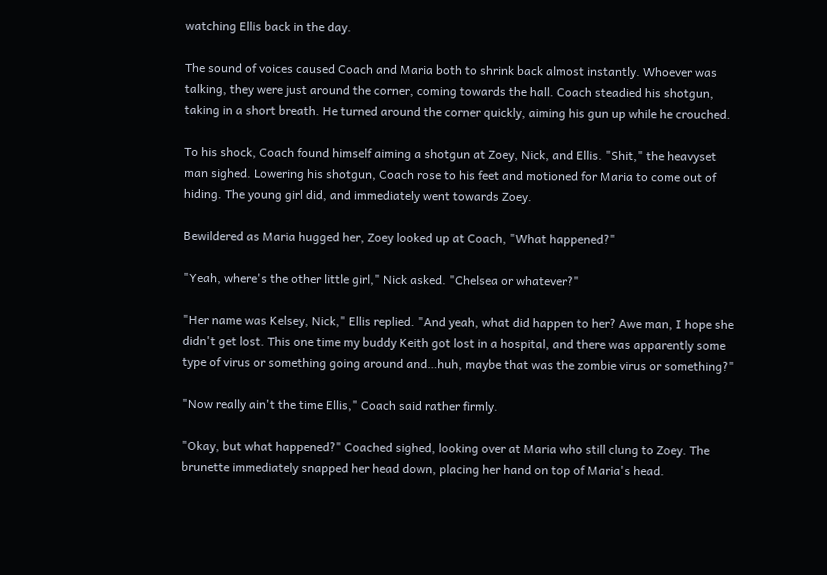watching Ellis back in the day.

The sound of voices caused Coach and Maria both to shrink back almost instantly. Whoever was talking, they were just around the corner, coming towards the hall. Coach steadied his shotgun, taking in a short breath. He turned around the corner quickly, aiming his gun up while he crouched.

To his shock, Coach found himself aiming a shotgun at Zoey, Nick, and Ellis. "Shit," the heavyset man sighed. Lowering his shotgun, Coach rose to his feet and motioned for Maria to come out of hiding. The young girl did, and immediately went towards Zoey.

Bewildered as Maria hugged her, Zoey looked up at Coach, "What happened?"

"Yeah, where's the other little girl," Nick asked. "Chelsea or whatever?"

"Her name was Kelsey, Nick," Ellis replied. "And yeah, what did happen to her? Awe man, I hope she didn't get lost. This one time my buddy Keith got lost in a hospital, and there was apparently some type of virus or something going around and…huh, maybe that was the zombie virus or something?"

"Now really ain't the time Ellis," Coach said rather firmly.

"Okay, but what happened?" Coached sighed, looking over at Maria who still clung to Zoey. The brunette immediately snapped her head down, placing her hand on top of Maria's head.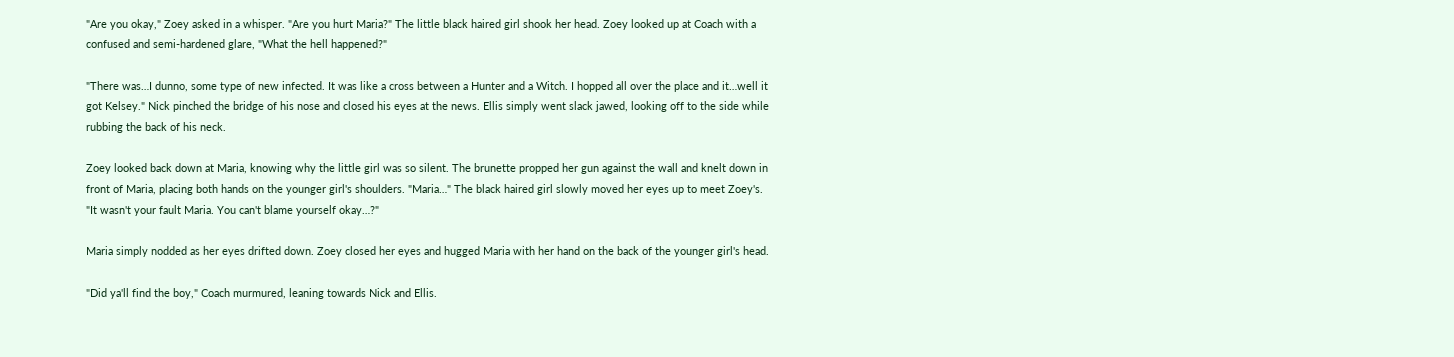"Are you okay," Zoey asked in a whisper. "Are you hurt Maria?" The little black haired girl shook her head. Zoey looked up at Coach with a confused and semi-hardened glare, "What the hell happened?"

"There was…I dunno, some type of new infected. It was like a cross between a Hunter and a Witch. I hopped all over the place and it…well it got Kelsey." Nick pinched the bridge of his nose and closed his eyes at the news. Ellis simply went slack jawed, looking off to the side while rubbing the back of his neck.

Zoey looked back down at Maria, knowing why the little girl was so silent. The brunette propped her gun against the wall and knelt down in front of Maria, placing both hands on the younger girl's shoulders. "Maria…" The black haired girl slowly moved her eyes up to meet Zoey's. "It wasn't your fault Maria. You can't blame yourself okay…?"

Maria simply nodded as her eyes drifted down. Zoey closed her eyes and hugged Maria with her hand on the back of the younger girl's head.

"Did ya'll find the boy," Coach murmured, leaning towards Nick and Ellis.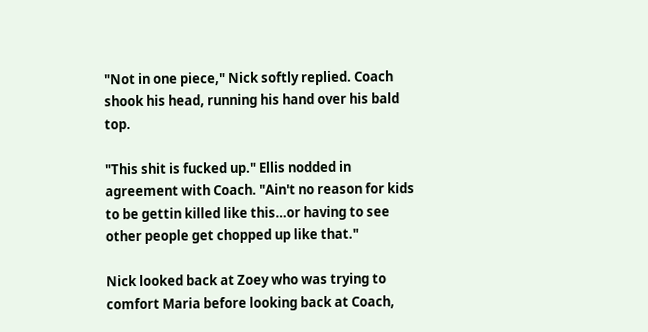"Not in one piece," Nick softly replied. Coach shook his head, running his hand over his bald top.

"This shit is fucked up." Ellis nodded in agreement with Coach. "Ain't no reason for kids to be gettin killed like this…or having to see other people get chopped up like that."

Nick looked back at Zoey who was trying to comfort Maria before looking back at Coach,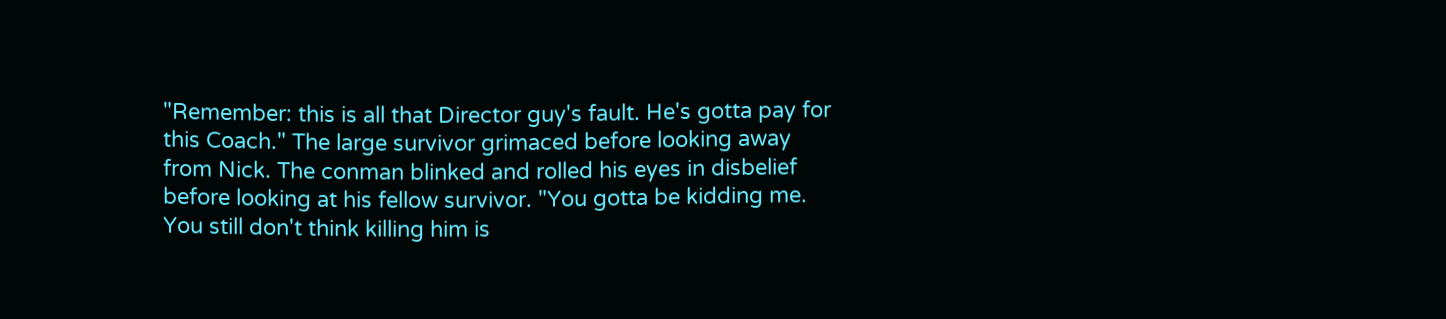"Remember: this is all that Director guy's fault. He's gotta pay for this Coach." The large survivor grimaced before looking away from Nick. The conman blinked and rolled his eyes in disbelief before looking at his fellow survivor. "You gotta be kidding me. You still don't think killing him is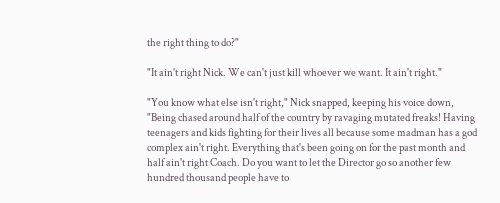the right thing to do?"

"It ain't right Nick. We can't just kill whoever we want. It ain't right."

"You know what else isn't right," Nick snapped, keeping his voice down, "Being chased around half of the country by ravaging mutated freaks! Having teenagers and kids fighting for their lives all because some madman has a god complex ain't right. Everything that's been going on for the past month and half ain't right Coach. Do you want to let the Director go so another few hundred thousand people have to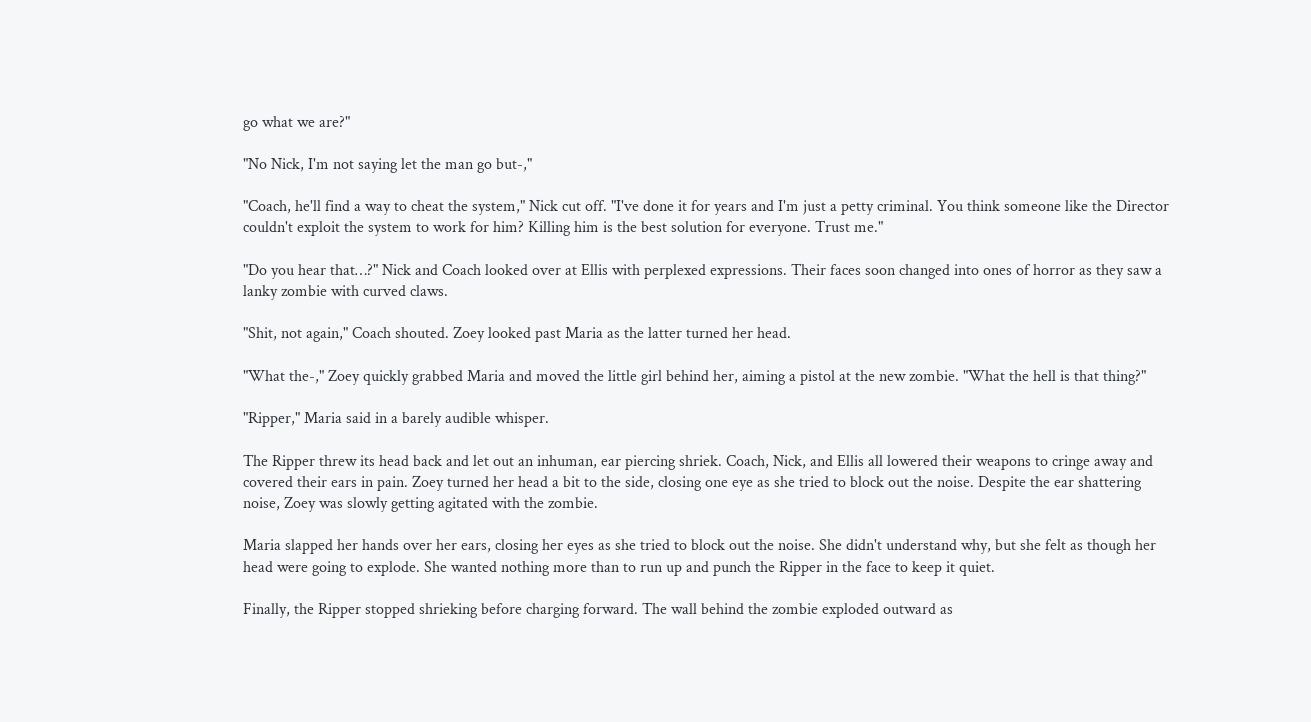go what we are?"

"No Nick, I'm not saying let the man go but-,"

"Coach, he'll find a way to cheat the system," Nick cut off. "I've done it for years and I'm just a petty criminal. You think someone like the Director couldn't exploit the system to work for him? Killing him is the best solution for everyone. Trust me."

"Do you hear that…?" Nick and Coach looked over at Ellis with perplexed expressions. Their faces soon changed into ones of horror as they saw a lanky zombie with curved claws.

"Shit, not again," Coach shouted. Zoey looked past Maria as the latter turned her head.

"What the-," Zoey quickly grabbed Maria and moved the little girl behind her, aiming a pistol at the new zombie. "What the hell is that thing?"

"Ripper," Maria said in a barely audible whisper.

The Ripper threw its head back and let out an inhuman, ear piercing shriek. Coach, Nick, and Ellis all lowered their weapons to cringe away and covered their ears in pain. Zoey turned her head a bit to the side, closing one eye as she tried to block out the noise. Despite the ear shattering noise, Zoey was slowly getting agitated with the zombie.

Maria slapped her hands over her ears, closing her eyes as she tried to block out the noise. She didn't understand why, but she felt as though her head were going to explode. She wanted nothing more than to run up and punch the Ripper in the face to keep it quiet.

Finally, the Ripper stopped shrieking before charging forward. The wall behind the zombie exploded outward as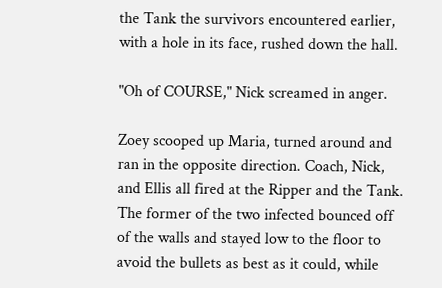the Tank the survivors encountered earlier, with a hole in its face, rushed down the hall.

"Oh of COURSE," Nick screamed in anger.

Zoey scooped up Maria, turned around and ran in the opposite direction. Coach, Nick, and Ellis all fired at the Ripper and the Tank. The former of the two infected bounced off of the walls and stayed low to the floor to avoid the bullets as best as it could, while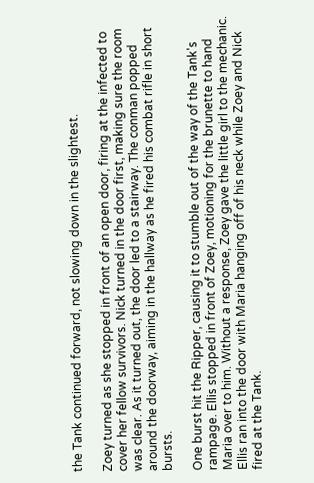the Tank continued forward, not slowing down in the slightest.

Zoey turned as she stopped in front of an open door, firing at the infected to cover her fellow survivors. Nick turned in the door first, making sure the room was clear. As it turned out, the door led to a stairway. The conman popped around the doorway, aiming in the hallway as he fired his combat rifle in short bursts.

One burst hit the Ripper, causing it to stumble out of the way of the Tank's rampage. Ellis stopped in front of Zoey, motioning for the brunette to hand Maria over to him. Without a response, Zoey gave the little girl to the mechanic. Ellis ran into the door with Maria hanging off of his neck while Zoey and Nick fired at the Tank.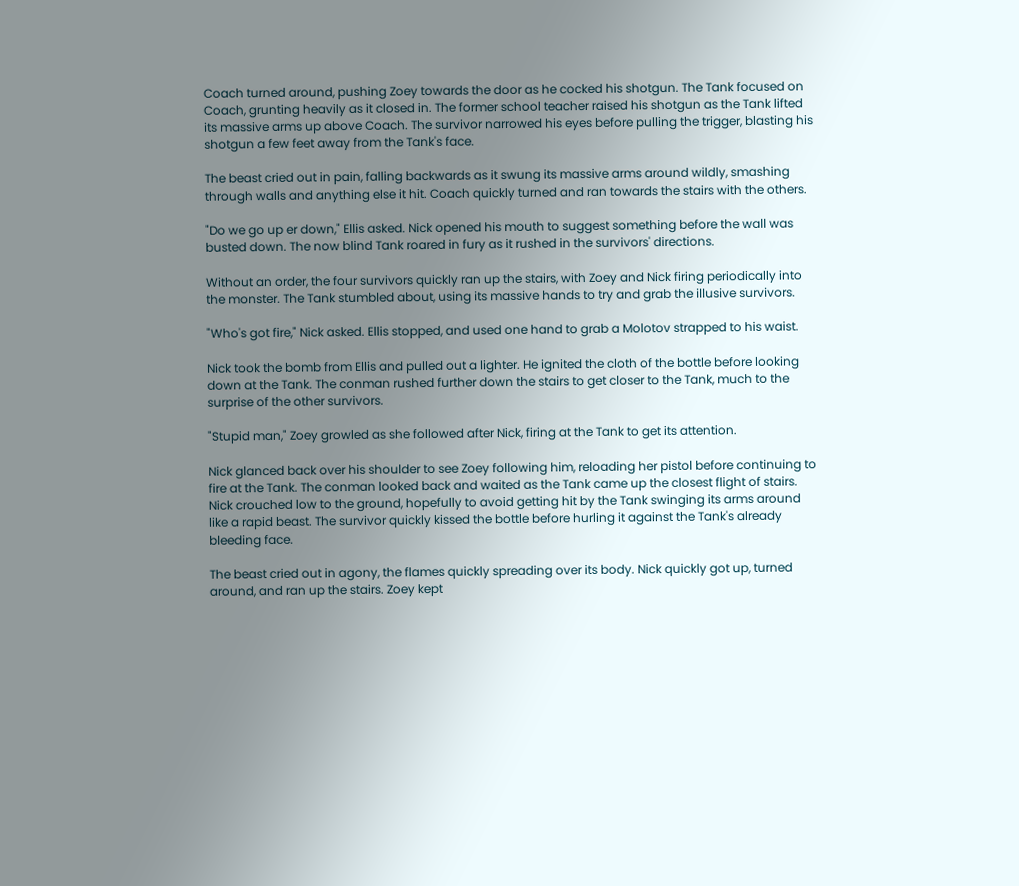Coach turned around, pushing Zoey towards the door as he cocked his shotgun. The Tank focused on Coach, grunting heavily as it closed in. The former school teacher raised his shotgun as the Tank lifted its massive arms up above Coach. The survivor narrowed his eyes before pulling the trigger, blasting his shotgun a few feet away from the Tank's face.

The beast cried out in pain, falling backwards as it swung its massive arms around wildly, smashing through walls and anything else it hit. Coach quickly turned and ran towards the stairs with the others.

"Do we go up er down," Ellis asked. Nick opened his mouth to suggest something before the wall was busted down. The now blind Tank roared in fury as it rushed in the survivors' directions.

Without an order, the four survivors quickly ran up the stairs, with Zoey and Nick firing periodically into the monster. The Tank stumbled about, using its massive hands to try and grab the illusive survivors.

"Who's got fire," Nick asked. Ellis stopped, and used one hand to grab a Molotov strapped to his waist.

Nick took the bomb from Ellis and pulled out a lighter. He ignited the cloth of the bottle before looking down at the Tank. The conman rushed further down the stairs to get closer to the Tank, much to the surprise of the other survivors.

"Stupid man," Zoey growled as she followed after Nick, firing at the Tank to get its attention.

Nick glanced back over his shoulder to see Zoey following him, reloading her pistol before continuing to fire at the Tank. The conman looked back and waited as the Tank came up the closest flight of stairs. Nick crouched low to the ground, hopefully to avoid getting hit by the Tank swinging its arms around like a rapid beast. The survivor quickly kissed the bottle before hurling it against the Tank's already bleeding face.

The beast cried out in agony, the flames quickly spreading over its body. Nick quickly got up, turned around, and ran up the stairs. Zoey kept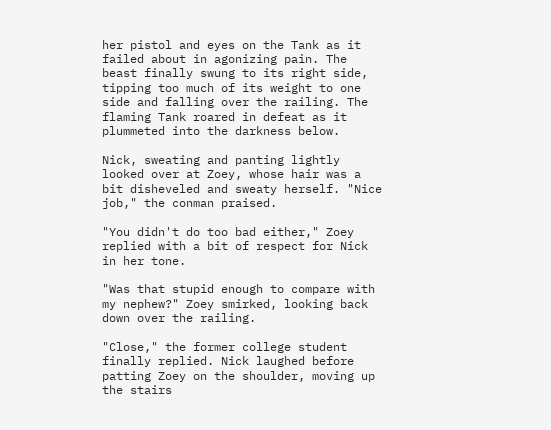her pistol and eyes on the Tank as it failed about in agonizing pain. The beast finally swung to its right side, tipping too much of its weight to one side and falling over the railing. The flaming Tank roared in defeat as it plummeted into the darkness below.

Nick, sweating and panting lightly looked over at Zoey, whose hair was a bit disheveled and sweaty herself. "Nice job," the conman praised.

"You didn't do too bad either," Zoey replied with a bit of respect for Nick in her tone.

"Was that stupid enough to compare with my nephew?" Zoey smirked, looking back down over the railing.

"Close," the former college student finally replied. Nick laughed before patting Zoey on the shoulder, moving up the stairs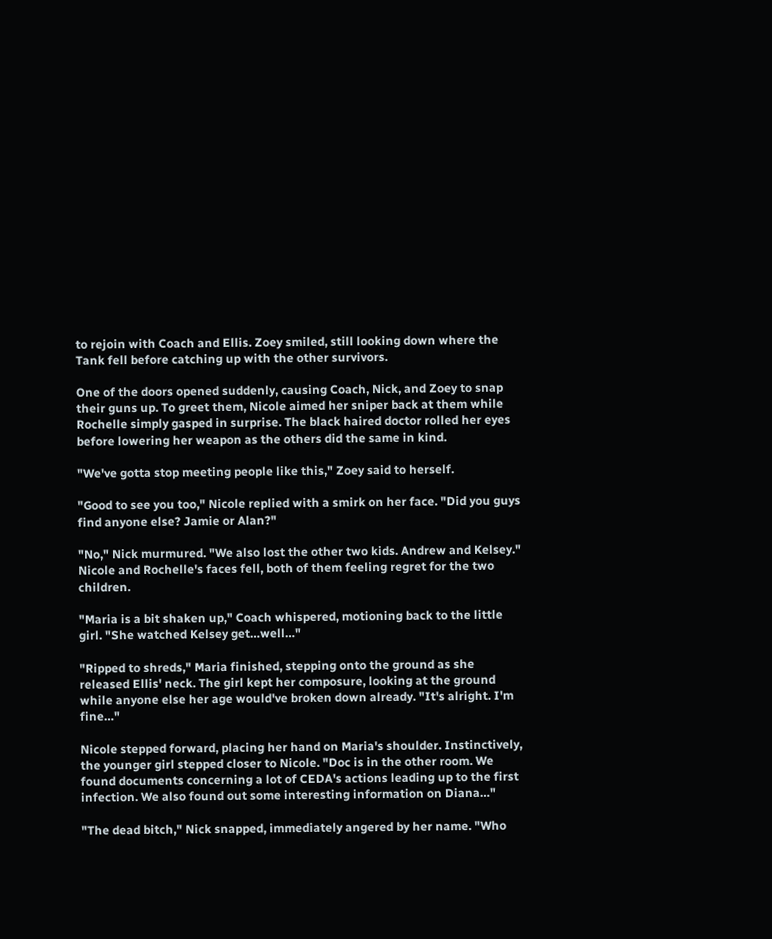to rejoin with Coach and Ellis. Zoey smiled, still looking down where the Tank fell before catching up with the other survivors.

One of the doors opened suddenly, causing Coach, Nick, and Zoey to snap their guns up. To greet them, Nicole aimed her sniper back at them while Rochelle simply gasped in surprise. The black haired doctor rolled her eyes before lowering her weapon as the others did the same in kind.

"We've gotta stop meeting people like this," Zoey said to herself.

"Good to see you too," Nicole replied with a smirk on her face. "Did you guys find anyone else? Jamie or Alan?"

"No," Nick murmured. "We also lost the other two kids. Andrew and Kelsey." Nicole and Rochelle's faces fell, both of them feeling regret for the two children.

"Maria is a bit shaken up," Coach whispered, motioning back to the little girl. "She watched Kelsey get…well…"

"Ripped to shreds," Maria finished, stepping onto the ground as she released Ellis' neck. The girl kept her composure, looking at the ground while anyone else her age would've broken down already. "It's alright. I'm fine…"

Nicole stepped forward, placing her hand on Maria's shoulder. Instinctively, the younger girl stepped closer to Nicole. "Doc is in the other room. We found documents concerning a lot of CEDA's actions leading up to the first infection. We also found out some interesting information on Diana…"

"The dead bitch," Nick snapped, immediately angered by her name. "Who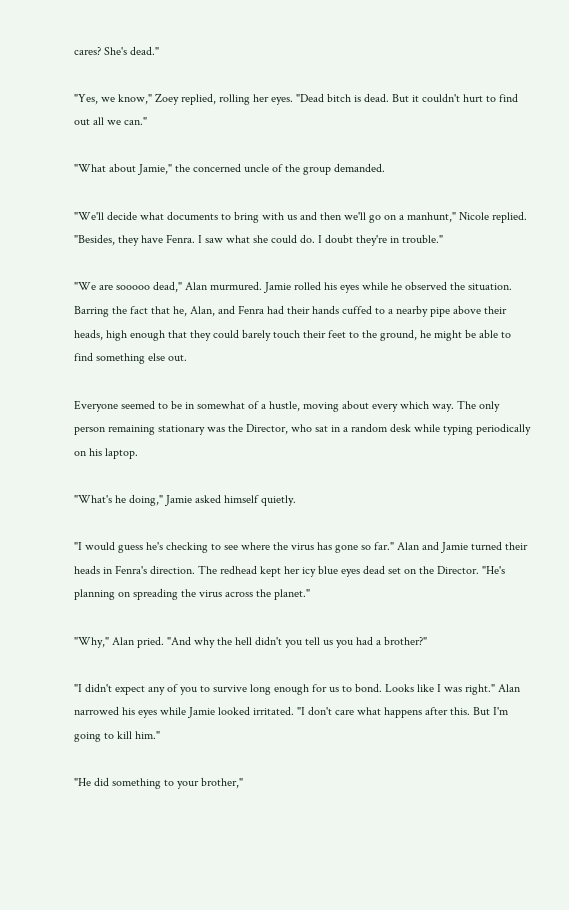cares? She's dead."

"Yes, we know," Zoey replied, rolling her eyes. "Dead bitch is dead. But it couldn't hurt to find out all we can."

"What about Jamie," the concerned uncle of the group demanded.

"We'll decide what documents to bring with us and then we'll go on a manhunt," Nicole replied. "Besides, they have Fenra. I saw what she could do. I doubt they're in trouble."

"We are sooooo dead," Alan murmured. Jamie rolled his eyes while he observed the situation. Barring the fact that he, Alan, and Fenra had their hands cuffed to a nearby pipe above their heads, high enough that they could barely touch their feet to the ground, he might be able to find something else out.

Everyone seemed to be in somewhat of a hustle, moving about every which way. The only person remaining stationary was the Director, who sat in a random desk while typing periodically on his laptop.

"What's he doing," Jamie asked himself quietly.

"I would guess he's checking to see where the virus has gone so far." Alan and Jamie turned their heads in Fenra's direction. The redhead kept her icy blue eyes dead set on the Director. "He's planning on spreading the virus across the planet."

"Why," Alan pried. "And why the hell didn't you tell us you had a brother?"

"I didn't expect any of you to survive long enough for us to bond. Looks like I was right." Alan narrowed his eyes while Jamie looked irritated. "I don't care what happens after this. But I'm going to kill him."

"He did something to your brother,"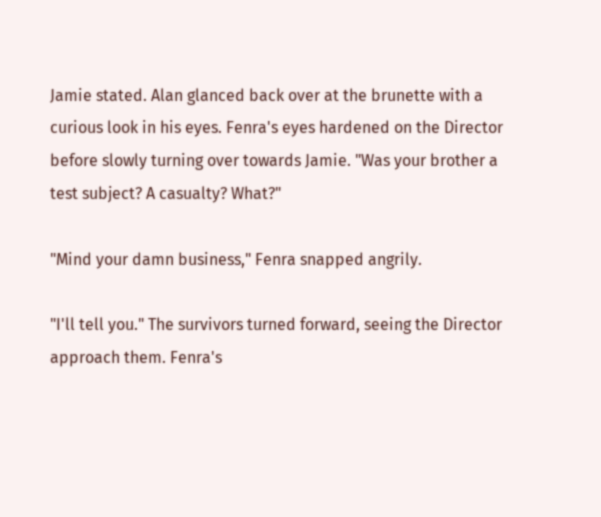Jamie stated. Alan glanced back over at the brunette with a curious look in his eyes. Fenra's eyes hardened on the Director before slowly turning over towards Jamie. "Was your brother a test subject? A casualty? What?"

"Mind your damn business," Fenra snapped angrily.

"I'll tell you." The survivors turned forward, seeing the Director approach them. Fenra's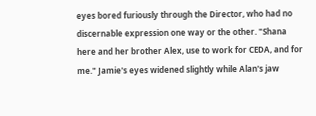eyes bored furiously through the Director, who had no discernable expression one way or the other. "Shana here and her brother Alex, use to work for CEDA, and for me." Jamie's eyes widened slightly while Alan's jaw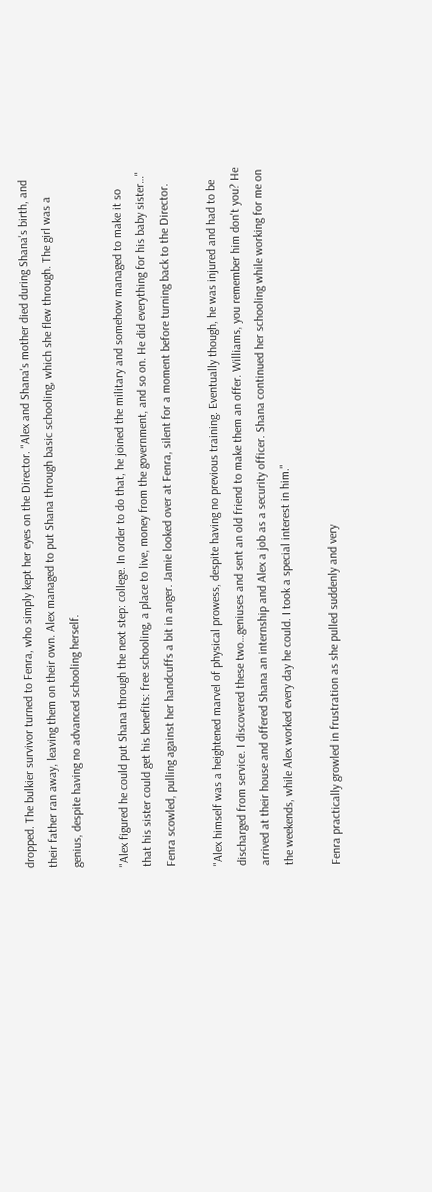dropped. The bulkier survivor turned to Fenra, who simply kept her eyes on the Director. "Alex and Shana's mother died during Shana's birth, and their father ran away, leaving them on their own. Alex managed to put Shana through basic schooling, which she flew through. The girl was a genius, despite having no advanced schooling herself.

"Alex figured he could put Shana through the next step: college. In order to do that, he joined the military and somehow managed to make it so that his sister could get his benefits: free schooling, a place to live, money from the government, and so on. He did everything for his baby sister…" Fenra scowled, pulling against her handcuffs a bit in anger. Jamie looked over at Fenra, silent for a moment before turning back to the Director.

"Alex himself was a heightened marvel of physical prowess, despite having no previous training. Eventually though, he was injured and had to be discharged from service. I discovered these two…geniuses and sent an old friend to make them an offer. Williams, you remember him don't you? He arrived at their house and offered Shana an internship and Alex a job as a security officer. Shana continued her schooling while working for me on the weekends, while Alex worked every day he could. I took a special interest in him."

Fenra practically growled in frustration as she pulled suddenly and very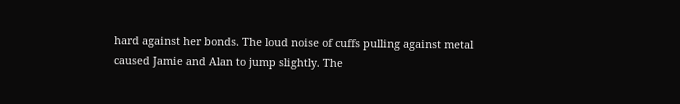hard against her bonds. The loud noise of cuffs pulling against metal caused Jamie and Alan to jump slightly. The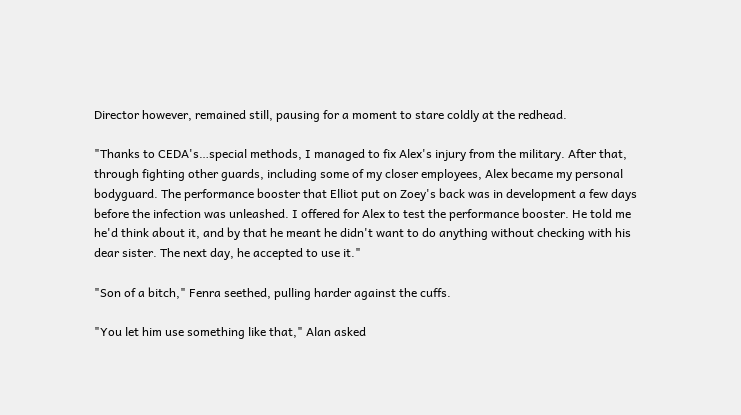Director however, remained still, pausing for a moment to stare coldly at the redhead.

"Thanks to CEDA's…special methods, I managed to fix Alex's injury from the military. After that, through fighting other guards, including some of my closer employees, Alex became my personal bodyguard. The performance booster that Elliot put on Zoey's back was in development a few days before the infection was unleashed. I offered for Alex to test the performance booster. He told me he'd think about it, and by that he meant he didn't want to do anything without checking with his dear sister. The next day, he accepted to use it."

"Son of a bitch," Fenra seethed, pulling harder against the cuffs.

"You let him use something like that," Alan asked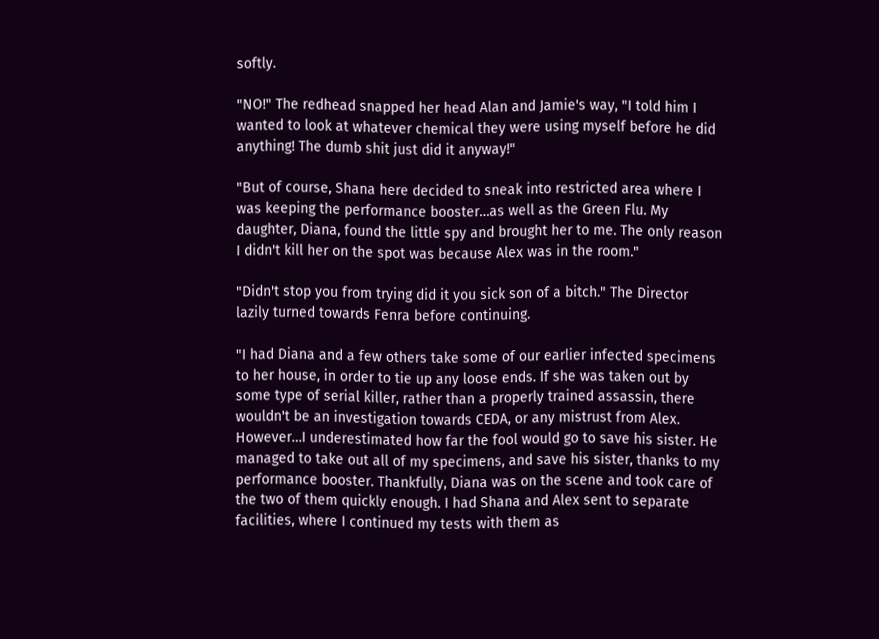softly.

"NO!" The redhead snapped her head Alan and Jamie's way, "I told him I wanted to look at whatever chemical they were using myself before he did anything! The dumb shit just did it anyway!"

"But of course, Shana here decided to sneak into restricted area where I was keeping the performance booster…as well as the Green Flu. My daughter, Diana, found the little spy and brought her to me. The only reason I didn't kill her on the spot was because Alex was in the room."

"Didn't stop you from trying did it you sick son of a bitch." The Director lazily turned towards Fenra before continuing.

"I had Diana and a few others take some of our earlier infected specimens to her house, in order to tie up any loose ends. If she was taken out by some type of serial killer, rather than a properly trained assassin, there wouldn't be an investigation towards CEDA, or any mistrust from Alex. However…I underestimated how far the fool would go to save his sister. He managed to take out all of my specimens, and save his sister, thanks to my performance booster. Thankfully, Diana was on the scene and took care of the two of them quickly enough. I had Shana and Alex sent to separate facilities, where I continued my tests with them as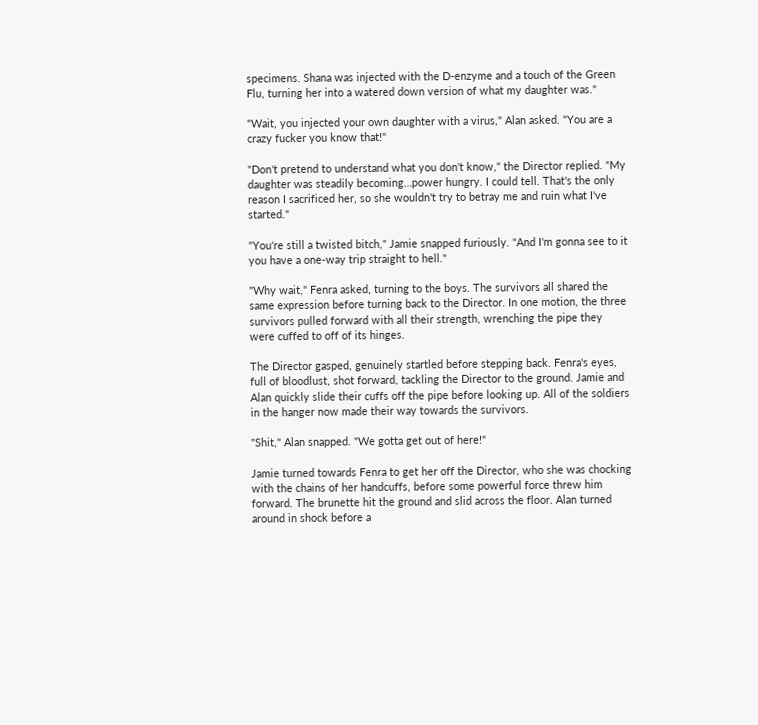specimens. Shana was injected with the D-enzyme and a touch of the Green Flu, turning her into a watered down version of what my daughter was."

"Wait, you injected your own daughter with a virus," Alan asked. "You are a crazy fucker you know that!"

"Don't pretend to understand what you don't know," the Director replied. "My daughter was steadily becoming…power hungry. I could tell. That's the only reason I sacrificed her, so she wouldn't try to betray me and ruin what I've started."

"You're still a twisted bitch," Jamie snapped furiously. "And I'm gonna see to it you have a one-way trip straight to hell."

"Why wait," Fenra asked, turning to the boys. The survivors all shared the same expression before turning back to the Director. In one motion, the three survivors pulled forward with all their strength, wrenching the pipe they were cuffed to off of its hinges.

The Director gasped, genuinely startled before stepping back. Fenra's eyes, full of bloodlust, shot forward, tackling the Director to the ground. Jamie and Alan quickly slide their cuffs off the pipe before looking up. All of the soldiers in the hanger now made their way towards the survivors.

"Shit," Alan snapped. "We gotta get out of here!"

Jamie turned towards Fenra to get her off the Director, who she was chocking with the chains of her handcuffs, before some powerful force threw him forward. The brunette hit the ground and slid across the floor. Alan turned around in shock before a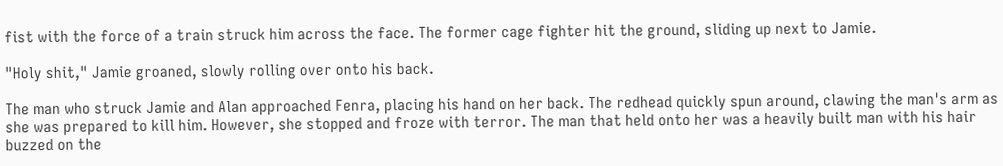fist with the force of a train struck him across the face. The former cage fighter hit the ground, sliding up next to Jamie.

"Holy shit," Jamie groaned, slowly rolling over onto his back.

The man who struck Jamie and Alan approached Fenra, placing his hand on her back. The redhead quickly spun around, clawing the man's arm as she was prepared to kill him. However, she stopped and froze with terror. The man that held onto her was a heavily built man with his hair buzzed on the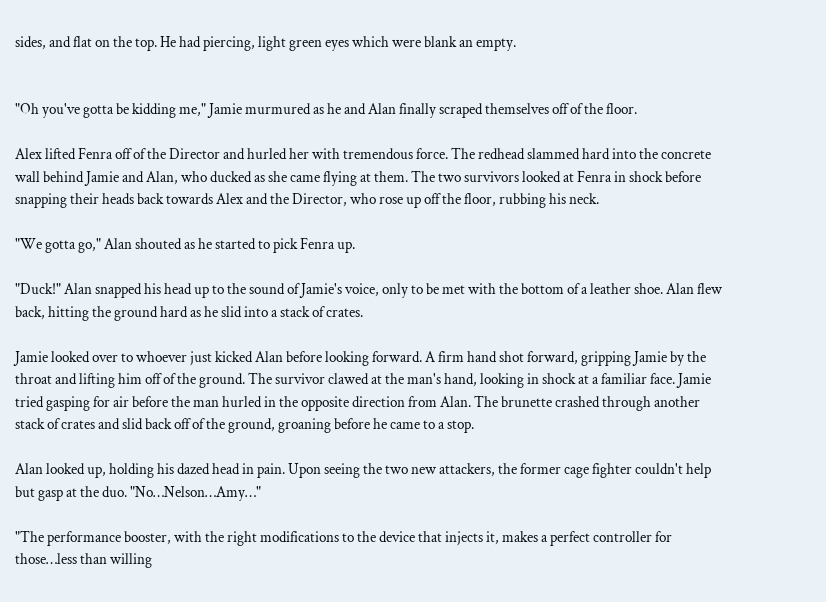sides, and flat on the top. He had piercing, light green eyes which were blank an empty.


"Oh you've gotta be kidding me," Jamie murmured as he and Alan finally scraped themselves off of the floor.

Alex lifted Fenra off of the Director and hurled her with tremendous force. The redhead slammed hard into the concrete wall behind Jamie and Alan, who ducked as she came flying at them. The two survivors looked at Fenra in shock before snapping their heads back towards Alex and the Director, who rose up off the floor, rubbing his neck.

"We gotta go," Alan shouted as he started to pick Fenra up.

"Duck!" Alan snapped his head up to the sound of Jamie's voice, only to be met with the bottom of a leather shoe. Alan flew back, hitting the ground hard as he slid into a stack of crates.

Jamie looked over to whoever just kicked Alan before looking forward. A firm hand shot forward, gripping Jamie by the throat and lifting him off of the ground. The survivor clawed at the man's hand, looking in shock at a familiar face. Jamie tried gasping for air before the man hurled in the opposite direction from Alan. The brunette crashed through another stack of crates and slid back off of the ground, groaning before he came to a stop.

Alan looked up, holding his dazed head in pain. Upon seeing the two new attackers, the former cage fighter couldn't help but gasp at the duo. "No…Nelson…Amy…"

"The performance booster, with the right modifications to the device that injects it, makes a perfect controller for those…less than willing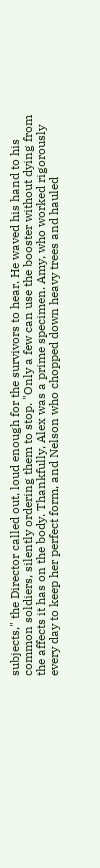subjects," the Director called out, loud enough for the survivors to hear. He waved his hand to his common soldiers, silently ordering them to stop. "Only a few can use the booster without dying from the affects it has on the body. Thankfully, Alex was a prime specimen. Amy, who worked rigorously every day to keep her perfect form, and Nelson who chopped down heavy trees and hauled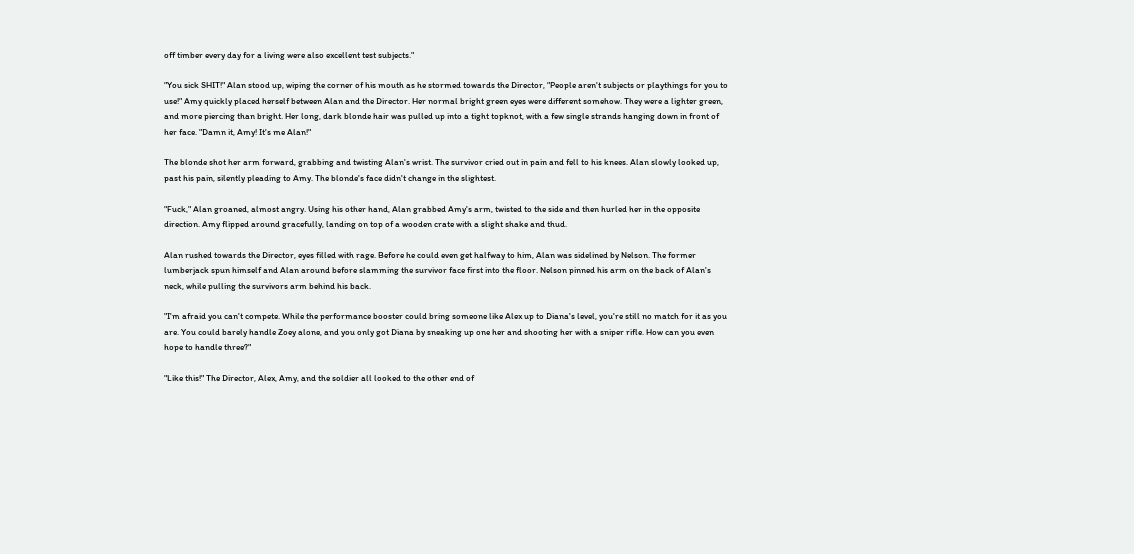off timber every day for a living were also excellent test subjects."

"You sick SHIT!" Alan stood up, wiping the corner of his mouth as he stormed towards the Director, "People aren't subjects or playthings for you to use!" Amy quickly placed herself between Alan and the Director. Her normal bright green eyes were different somehow. They were a lighter green, and more piercing than bright. Her long, dark blonde hair was pulled up into a tight topknot, with a few single strands hanging down in front of her face. "Damn it, Amy! It's me Alan!"

The blonde shot her arm forward, grabbing and twisting Alan's wrist. The survivor cried out in pain and fell to his knees. Alan slowly looked up, past his pain, silently pleading to Amy. The blonde's face didn't change in the slightest.

"Fuck," Alan groaned, almost angry. Using his other hand, Alan grabbed Amy's arm, twisted to the side and then hurled her in the opposite direction. Amy flipped around gracefully, landing on top of a wooden crate with a slight shake and thud.

Alan rushed towards the Director, eyes filled with rage. Before he could even get halfway to him, Alan was sidelined by Nelson. The former lumberjack spun himself and Alan around before slamming the survivor face first into the floor. Nelson pinned his arm on the back of Alan's neck, while pulling the survivors arm behind his back.

"I'm afraid you can't compete. While the performance booster could bring someone like Alex up to Diana's level, you're still no match for it as you are. You could barely handle Zoey alone, and you only got Diana by sneaking up one her and shooting her with a sniper rifle. How can you even hope to handle three?"

"Like this!" The Director, Alex, Amy, and the soldier all looked to the other end of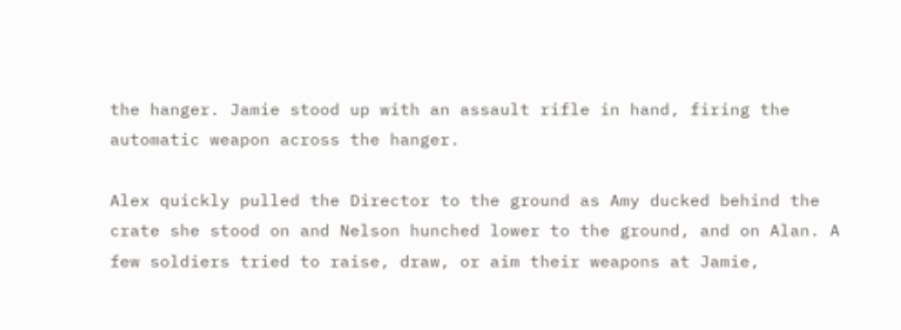the hanger. Jamie stood up with an assault rifle in hand, firing the automatic weapon across the hanger.

Alex quickly pulled the Director to the ground as Amy ducked behind the crate she stood on and Nelson hunched lower to the ground, and on Alan. A few soldiers tried to raise, draw, or aim their weapons at Jamie,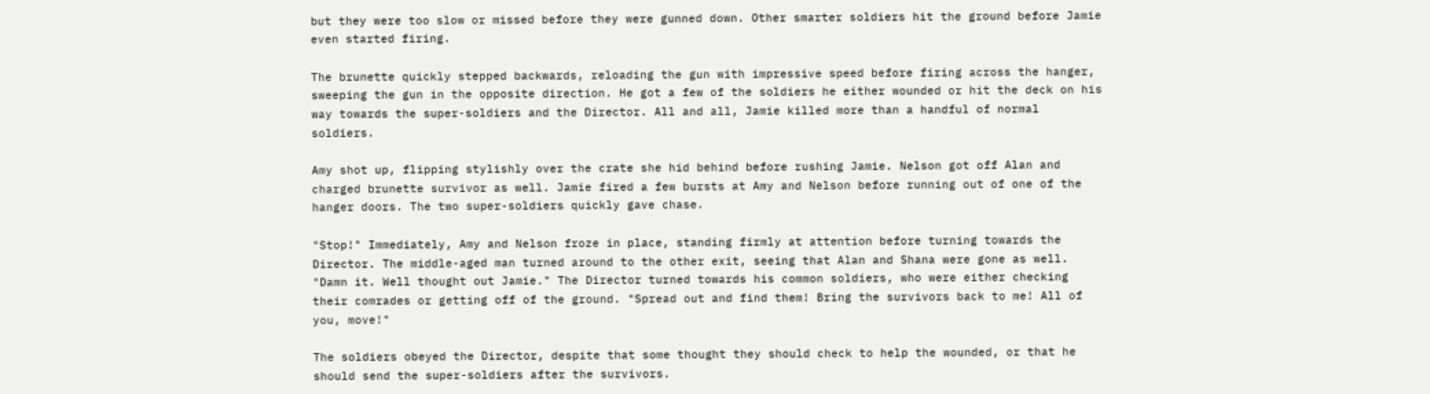but they were too slow or missed before they were gunned down. Other smarter soldiers hit the ground before Jamie even started firing.

The brunette quickly stepped backwards, reloading the gun with impressive speed before firing across the hanger, sweeping the gun in the opposite direction. He got a few of the soldiers he either wounded or hit the deck on his way towards the super-soldiers and the Director. All and all, Jamie killed more than a handful of normal soldiers.

Amy shot up, flipping stylishly over the crate she hid behind before rushing Jamie. Nelson got off Alan and charged brunette survivor as well. Jamie fired a few bursts at Amy and Nelson before running out of one of the hanger doors. The two super-soldiers quickly gave chase.

"Stop!" Immediately, Amy and Nelson froze in place, standing firmly at attention before turning towards the Director. The middle-aged man turned around to the other exit, seeing that Alan and Shana were gone as well. "Damn it. Well thought out Jamie." The Director turned towards his common soldiers, who were either checking their comrades or getting off of the ground. "Spread out and find them! Bring the survivors back to me! All of you, move!"

The soldiers obeyed the Director, despite that some thought they should check to help the wounded, or that he should send the super-soldiers after the survivors.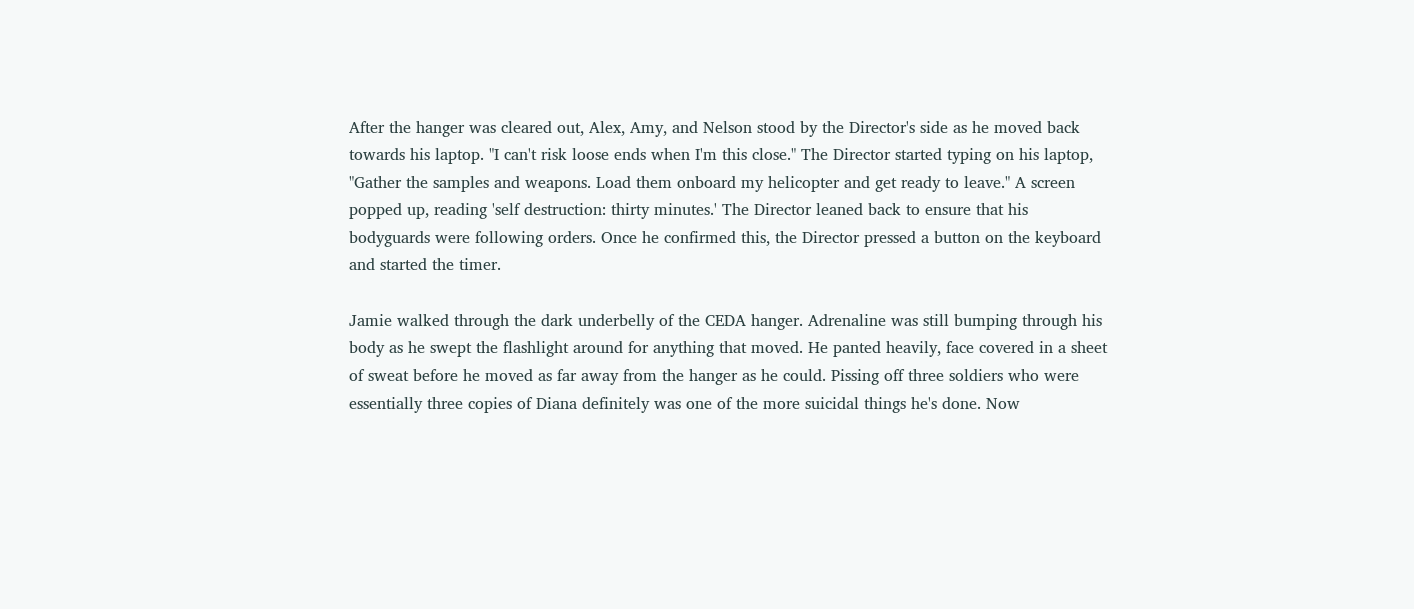After the hanger was cleared out, Alex, Amy, and Nelson stood by the Director's side as he moved back towards his laptop. "I can't risk loose ends when I'm this close." The Director started typing on his laptop, "Gather the samples and weapons. Load them onboard my helicopter and get ready to leave." A screen popped up, reading 'self destruction: thirty minutes.' The Director leaned back to ensure that his bodyguards were following orders. Once he confirmed this, the Director pressed a button on the keyboard and started the timer.

Jamie walked through the dark underbelly of the CEDA hanger. Adrenaline was still bumping through his body as he swept the flashlight around for anything that moved. He panted heavily, face covered in a sheet of sweat before he moved as far away from the hanger as he could. Pissing off three soldiers who were essentially three copies of Diana definitely was one of the more suicidal things he's done. Now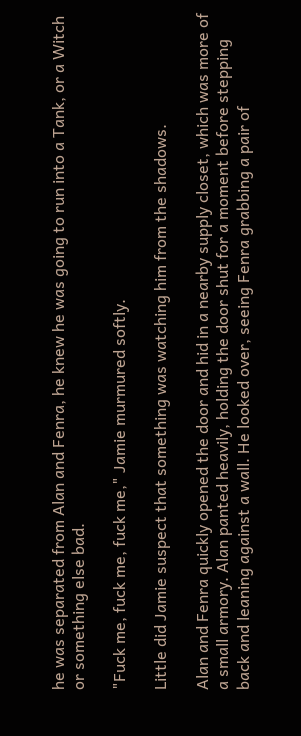he was separated from Alan and Fenra, he knew he was going to run into a Tank, or a Witch or something else bad.

"Fuck me, fuck me, fuck me," Jamie murmured softly.

Little did Jamie suspect that something was watching him from the shadows.

Alan and Fenra quickly opened the door and hid in a nearby supply closet, which was more of a small armory. Alan panted heavily, holding the door shut for a moment before stepping back and leaning against a wall. He looked over, seeing Fenra grabbing a pair of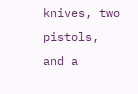knives, two pistols, and a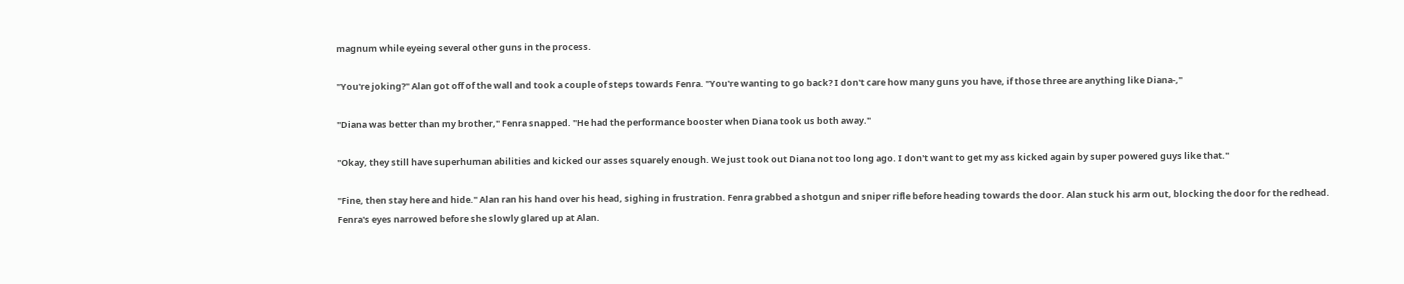magnum while eyeing several other guns in the process.

"You're joking?" Alan got off of the wall and took a couple of steps towards Fenra. "You're wanting to go back? I don't care how many guns you have, if those three are anything like Diana-,"

"Diana was better than my brother," Fenra snapped. "He had the performance booster when Diana took us both away."

"Okay, they still have superhuman abilities and kicked our asses squarely enough. We just took out Diana not too long ago. I don't want to get my ass kicked again by super powered guys like that."

"Fine, then stay here and hide." Alan ran his hand over his head, sighing in frustration. Fenra grabbed a shotgun and sniper rifle before heading towards the door. Alan stuck his arm out, blocking the door for the redhead. Fenra's eyes narrowed before she slowly glared up at Alan.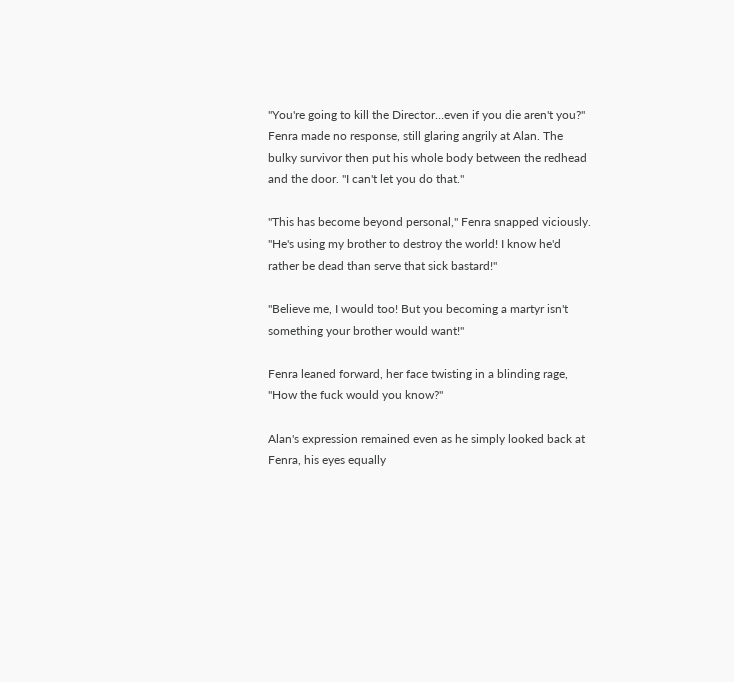"You're going to kill the Director…even if you die aren't you?" Fenra made no response, still glaring angrily at Alan. The bulky survivor then put his whole body between the redhead and the door. "I can't let you do that."

"This has become beyond personal," Fenra snapped viciously. "He's using my brother to destroy the world! I know he'd rather be dead than serve that sick bastard!"

"Believe me, I would too! But you becoming a martyr isn't something your brother would want!"

Fenra leaned forward, her face twisting in a blinding rage, "How the fuck would you know?"

Alan's expression remained even as he simply looked back at Fenra, his eyes equally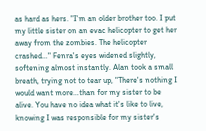as hard as hers. "I'm an older brother too. I put my little sister on an evac helicopter to get her away from the zombies. The helicopter crashed…" Fenra's eyes widened slightly, softening almost instantly. Alan took a small breath, trying not to tear up, "There's nothing I would want more…than for my sister to be alive. You have no idea what it's like to live, knowing I was responsible for my sister's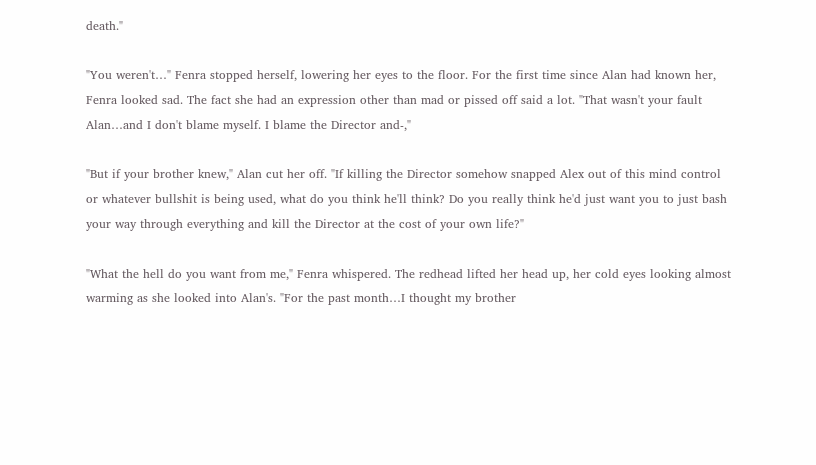death."

"You weren't…" Fenra stopped herself, lowering her eyes to the floor. For the first time since Alan had known her, Fenra looked sad. The fact she had an expression other than mad or pissed off said a lot. "That wasn't your fault Alan…and I don't blame myself. I blame the Director and-,"

"But if your brother knew," Alan cut her off. "If killing the Director somehow snapped Alex out of this mind control or whatever bullshit is being used, what do you think he'll think? Do you really think he'd just want you to just bash your way through everything and kill the Director at the cost of your own life?"

"What the hell do you want from me," Fenra whispered. The redhead lifted her head up, her cold eyes looking almost warming as she looked into Alan's. "For the past month…I thought my brother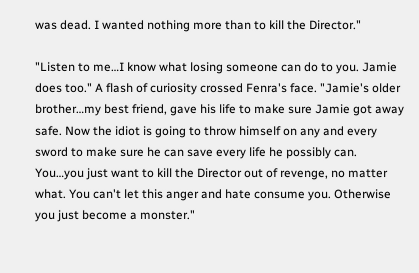was dead. I wanted nothing more than to kill the Director."

"Listen to me…I know what losing someone can do to you. Jamie does too." A flash of curiosity crossed Fenra's face. "Jamie's older brother…my best friend, gave his life to make sure Jamie got away safe. Now the idiot is going to throw himself on any and every sword to make sure he can save every life he possibly can. You…you just want to kill the Director out of revenge, no matter what. You can't let this anger and hate consume you. Otherwise you just become a monster."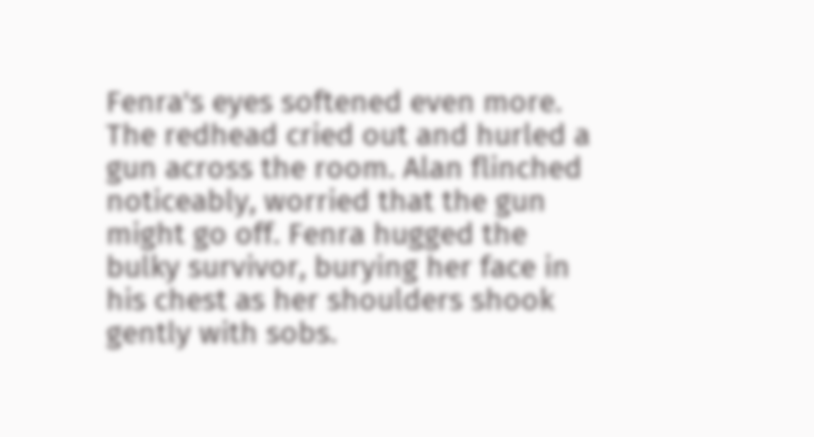Fenra's eyes softened even more. The redhead cried out and hurled a gun across the room. Alan flinched noticeably, worried that the gun might go off. Fenra hugged the bulky survivor, burying her face in his chest as her shoulders shook gently with sobs.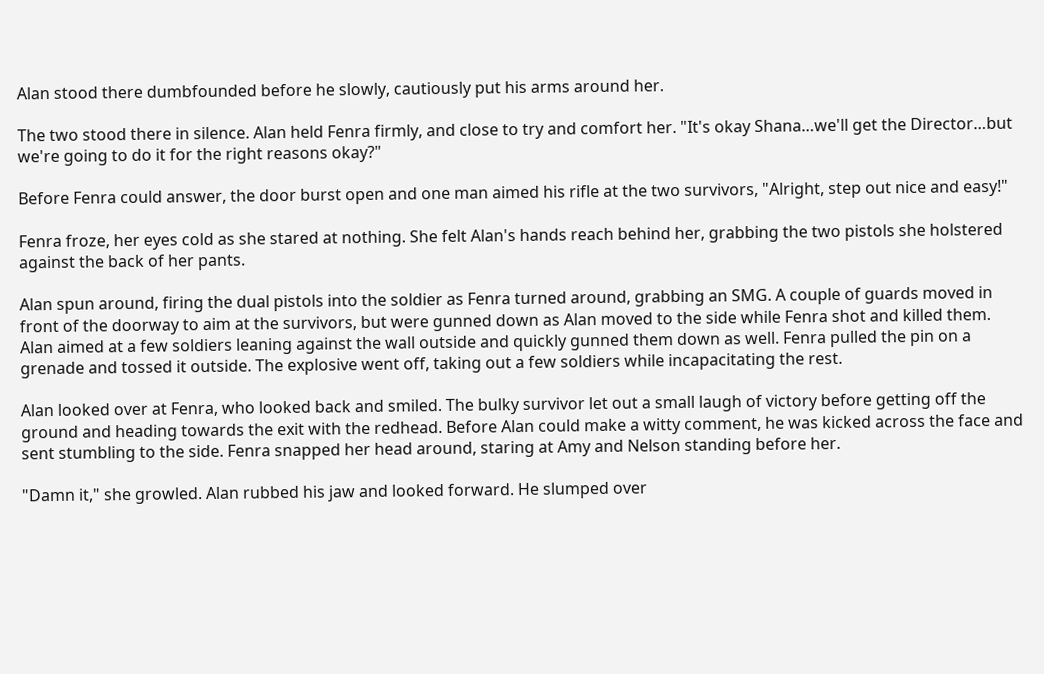Alan stood there dumbfounded before he slowly, cautiously put his arms around her.

The two stood there in silence. Alan held Fenra firmly, and close to try and comfort her. "It's okay Shana…we'll get the Director…but we're going to do it for the right reasons okay?"

Before Fenra could answer, the door burst open and one man aimed his rifle at the two survivors, "Alright, step out nice and easy!"

Fenra froze, her eyes cold as she stared at nothing. She felt Alan's hands reach behind her, grabbing the two pistols she holstered against the back of her pants.

Alan spun around, firing the dual pistols into the soldier as Fenra turned around, grabbing an SMG. A couple of guards moved in front of the doorway to aim at the survivors, but were gunned down as Alan moved to the side while Fenra shot and killed them. Alan aimed at a few soldiers leaning against the wall outside and quickly gunned them down as well. Fenra pulled the pin on a grenade and tossed it outside. The explosive went off, taking out a few soldiers while incapacitating the rest.

Alan looked over at Fenra, who looked back and smiled. The bulky survivor let out a small laugh of victory before getting off the ground and heading towards the exit with the redhead. Before Alan could make a witty comment, he was kicked across the face and sent stumbling to the side. Fenra snapped her head around, staring at Amy and Nelson standing before her.

"Damn it," she growled. Alan rubbed his jaw and looked forward. He slumped over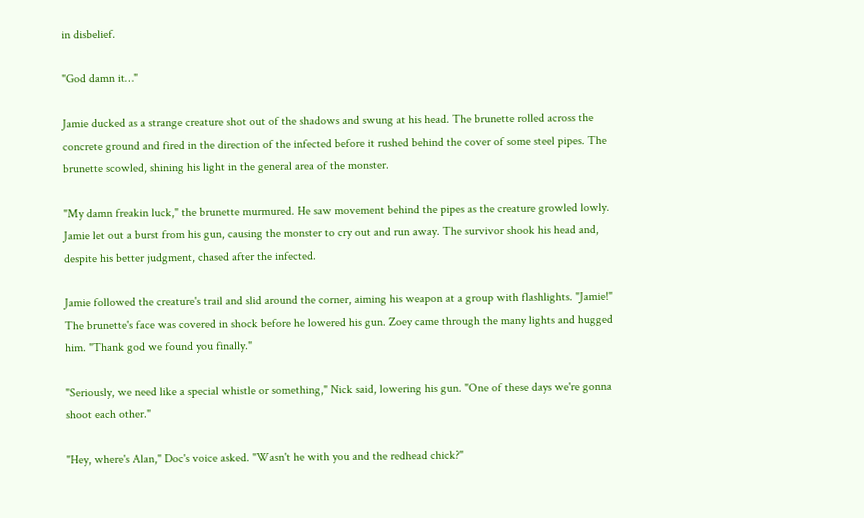in disbelief.

"God damn it…"

Jamie ducked as a strange creature shot out of the shadows and swung at his head. The brunette rolled across the concrete ground and fired in the direction of the infected before it rushed behind the cover of some steel pipes. The brunette scowled, shining his light in the general area of the monster.

"My damn freakin luck," the brunette murmured. He saw movement behind the pipes as the creature growled lowly. Jamie let out a burst from his gun, causing the monster to cry out and run away. The survivor shook his head and, despite his better judgment, chased after the infected.

Jamie followed the creature's trail and slid around the corner, aiming his weapon at a group with flashlights. "Jamie!" The brunette's face was covered in shock before he lowered his gun. Zoey came through the many lights and hugged him. "Thank god we found you finally."

"Seriously, we need like a special whistle or something," Nick said, lowering his gun. "One of these days we're gonna shoot each other."

"Hey, where's Alan," Doc's voice asked. "Wasn't he with you and the redhead chick?"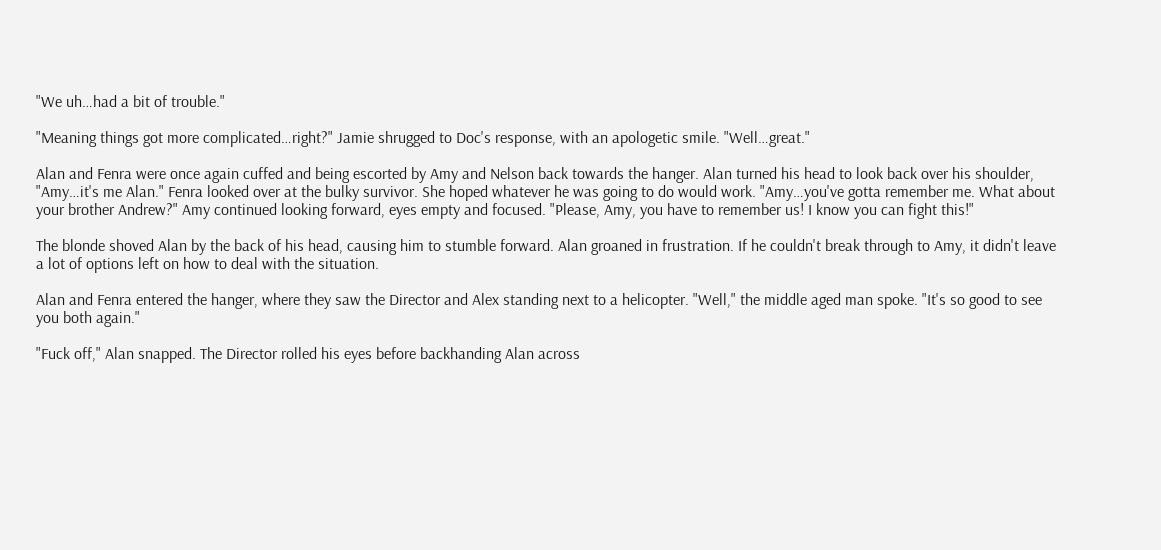"We uh…had a bit of trouble."

"Meaning things got more complicated…right?" Jamie shrugged to Doc's response, with an apologetic smile. "Well…great."

Alan and Fenra were once again cuffed and being escorted by Amy and Nelson back towards the hanger. Alan turned his head to look back over his shoulder, "Amy…it's me Alan." Fenra looked over at the bulky survivor. She hoped whatever he was going to do would work. "Amy…you've gotta remember me. What about your brother Andrew?" Amy continued looking forward, eyes empty and focused. "Please, Amy, you have to remember us! I know you can fight this!"

The blonde shoved Alan by the back of his head, causing him to stumble forward. Alan groaned in frustration. If he couldn't break through to Amy, it didn't leave a lot of options left on how to deal with the situation.

Alan and Fenra entered the hanger, where they saw the Director and Alex standing next to a helicopter. "Well," the middle aged man spoke. "It's so good to see you both again."

"Fuck off," Alan snapped. The Director rolled his eyes before backhanding Alan across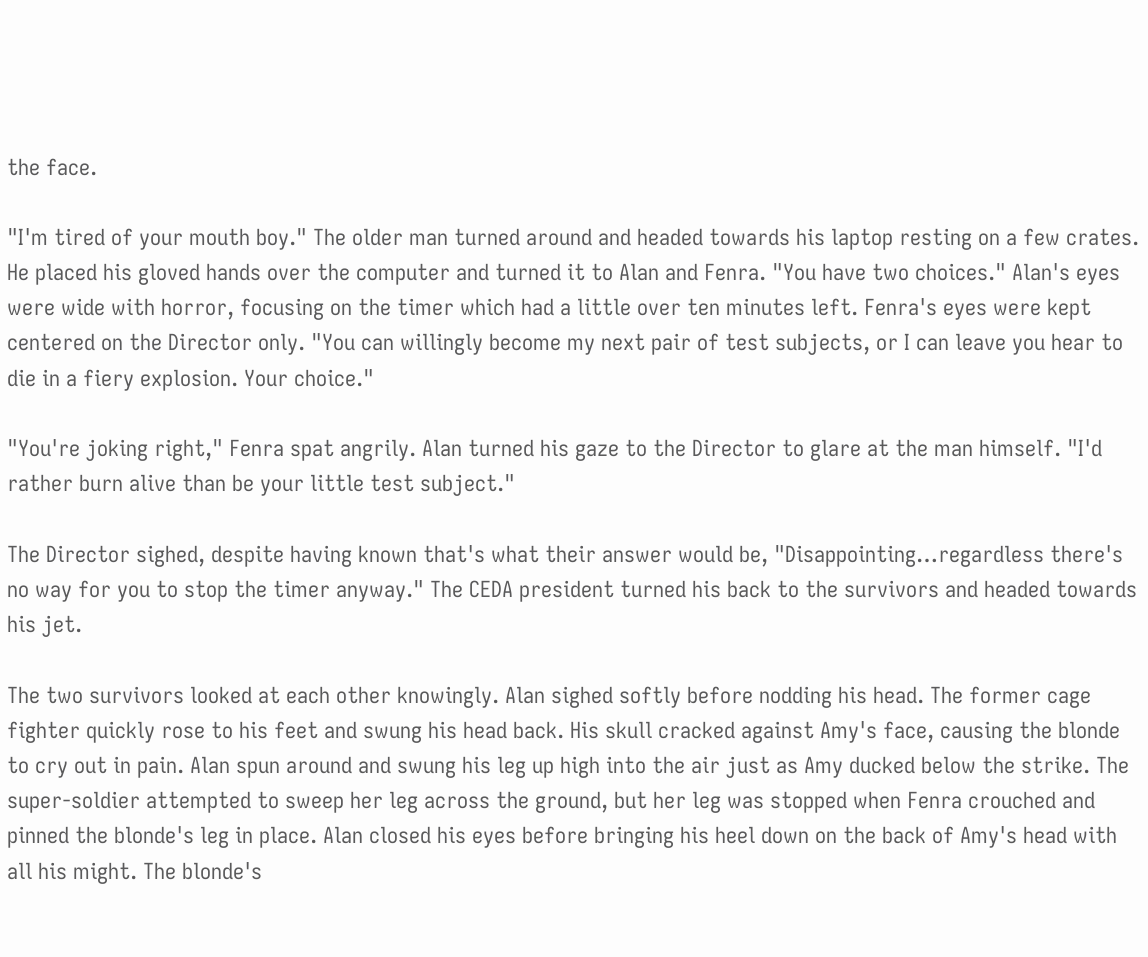the face.

"I'm tired of your mouth boy." The older man turned around and headed towards his laptop resting on a few crates. He placed his gloved hands over the computer and turned it to Alan and Fenra. "You have two choices." Alan's eyes were wide with horror, focusing on the timer which had a little over ten minutes left. Fenra's eyes were kept centered on the Director only. "You can willingly become my next pair of test subjects, or I can leave you hear to die in a fiery explosion. Your choice."

"You're joking right," Fenra spat angrily. Alan turned his gaze to the Director to glare at the man himself. "I'd rather burn alive than be your little test subject."

The Director sighed, despite having known that's what their answer would be, "Disappointing…regardless there's no way for you to stop the timer anyway." The CEDA president turned his back to the survivors and headed towards his jet.

The two survivors looked at each other knowingly. Alan sighed softly before nodding his head. The former cage fighter quickly rose to his feet and swung his head back. His skull cracked against Amy's face, causing the blonde to cry out in pain. Alan spun around and swung his leg up high into the air just as Amy ducked below the strike. The super-soldier attempted to sweep her leg across the ground, but her leg was stopped when Fenra crouched and pinned the blonde's leg in place. Alan closed his eyes before bringing his heel down on the back of Amy's head with all his might. The blonde's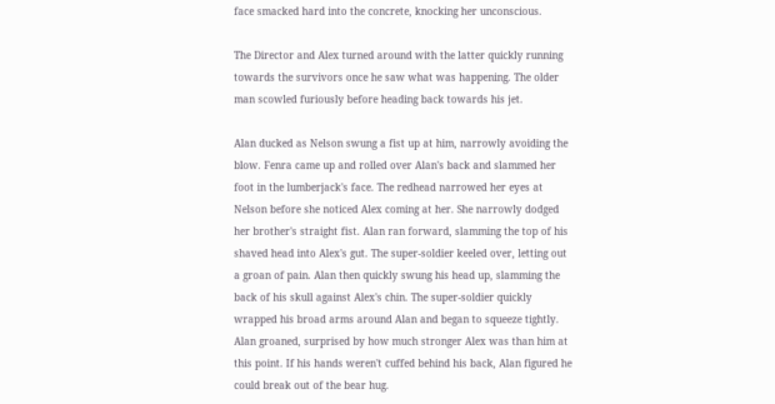face smacked hard into the concrete, knocking her unconscious.

The Director and Alex turned around with the latter quickly running towards the survivors once he saw what was happening. The older man scowled furiously before heading back towards his jet.

Alan ducked as Nelson swung a fist up at him, narrowly avoiding the blow. Fenra came up and rolled over Alan's back and slammed her foot in the lumberjack's face. The redhead narrowed her eyes at Nelson before she noticed Alex coming at her. She narrowly dodged her brother's straight fist. Alan ran forward, slamming the top of his shaved head into Alex's gut. The super-soldier keeled over, letting out a groan of pain. Alan then quickly swung his head up, slamming the back of his skull against Alex's chin. The super-soldier quickly wrapped his broad arms around Alan and began to squeeze tightly. Alan groaned, surprised by how much stronger Alex was than him at this point. If his hands weren't cuffed behind his back, Alan figured he could break out of the bear hug.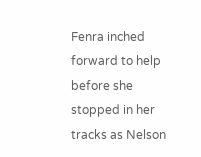Fenra inched forward to help before she stopped in her tracks as Nelson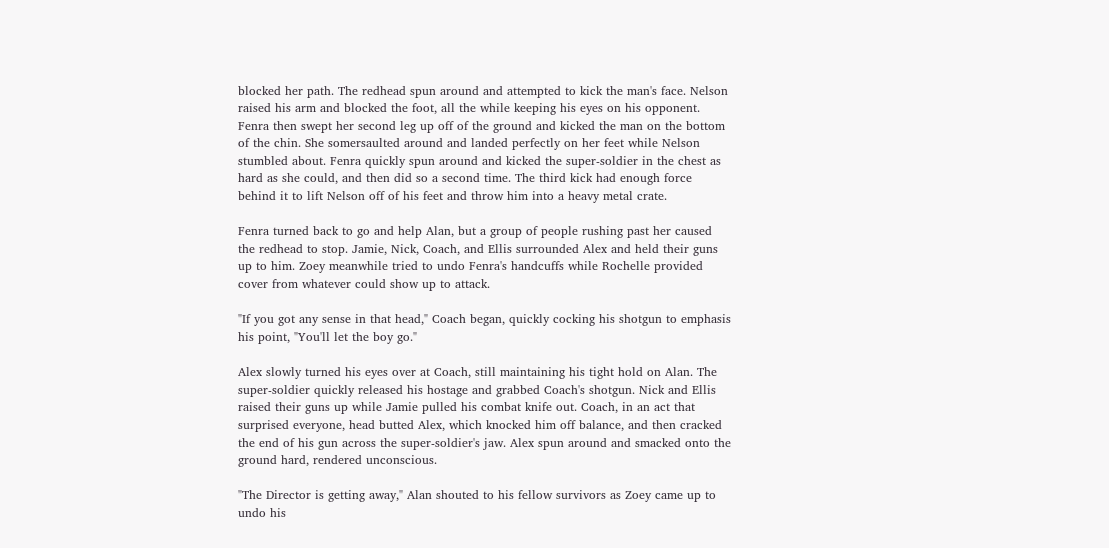blocked her path. The redhead spun around and attempted to kick the man's face. Nelson raised his arm and blocked the foot, all the while keeping his eyes on his opponent. Fenra then swept her second leg up off of the ground and kicked the man on the bottom of the chin. She somersaulted around and landed perfectly on her feet while Nelson stumbled about. Fenra quickly spun around and kicked the super-soldier in the chest as hard as she could, and then did so a second time. The third kick had enough force behind it to lift Nelson off of his feet and throw him into a heavy metal crate.

Fenra turned back to go and help Alan, but a group of people rushing past her caused the redhead to stop. Jamie, Nick, Coach, and Ellis surrounded Alex and held their guns up to him. Zoey meanwhile tried to undo Fenra's handcuffs while Rochelle provided cover from whatever could show up to attack.

"If you got any sense in that head," Coach began, quickly cocking his shotgun to emphasis his point, "You'll let the boy go."

Alex slowly turned his eyes over at Coach, still maintaining his tight hold on Alan. The super-soldier quickly released his hostage and grabbed Coach's shotgun. Nick and Ellis raised their guns up while Jamie pulled his combat knife out. Coach, in an act that surprised everyone, head butted Alex, which knocked him off balance, and then cracked the end of his gun across the super-soldier's jaw. Alex spun around and smacked onto the ground hard, rendered unconscious.

"The Director is getting away," Alan shouted to his fellow survivors as Zoey came up to undo his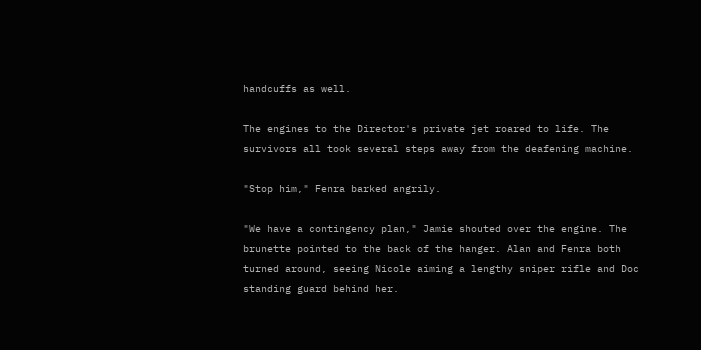handcuffs as well.

The engines to the Director's private jet roared to life. The survivors all took several steps away from the deafening machine.

"Stop him," Fenra barked angrily.

"We have a contingency plan," Jamie shouted over the engine. The brunette pointed to the back of the hanger. Alan and Fenra both turned around, seeing Nicole aiming a lengthy sniper rifle and Doc standing guard behind her.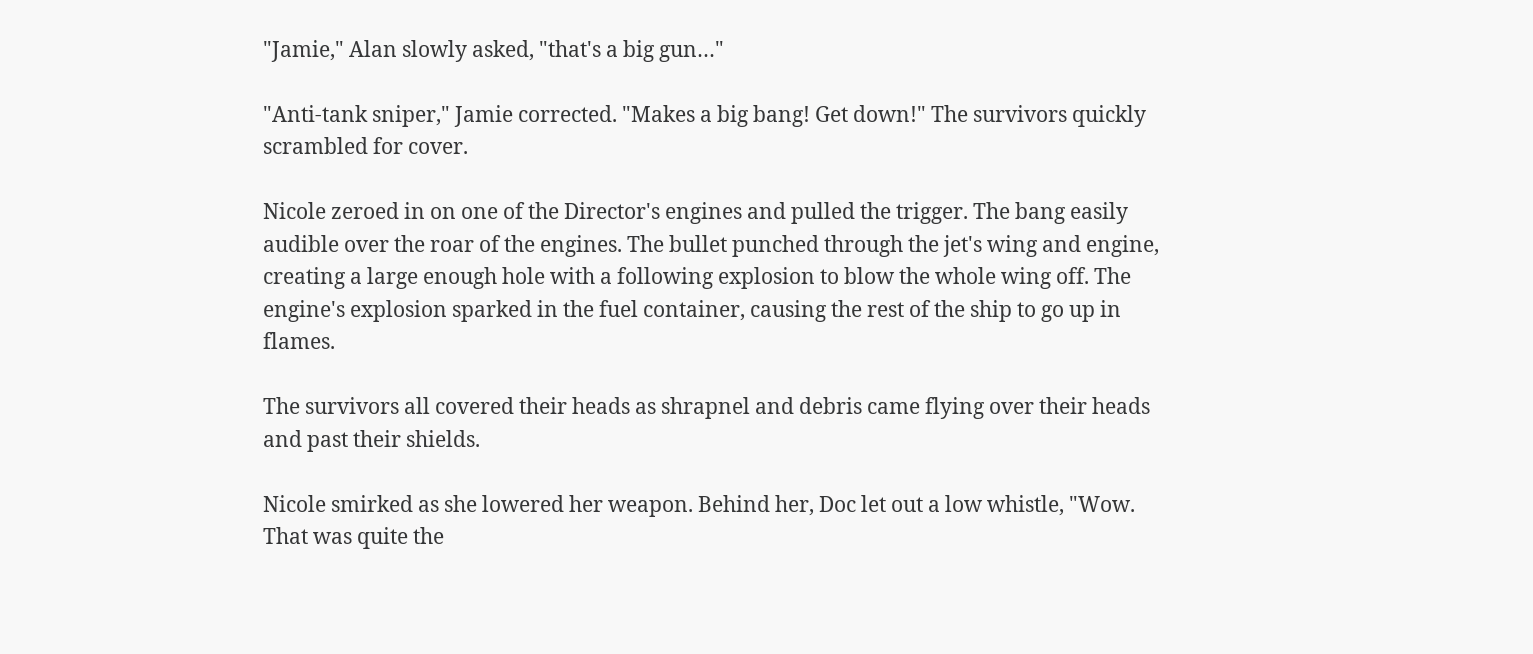"Jamie," Alan slowly asked, "that's a big gun…"

"Anti-tank sniper," Jamie corrected. "Makes a big bang! Get down!" The survivors quickly scrambled for cover.

Nicole zeroed in on one of the Director's engines and pulled the trigger. The bang easily audible over the roar of the engines. The bullet punched through the jet's wing and engine, creating a large enough hole with a following explosion to blow the whole wing off. The engine's explosion sparked in the fuel container, causing the rest of the ship to go up in flames.

The survivors all covered their heads as shrapnel and debris came flying over their heads and past their shields.

Nicole smirked as she lowered her weapon. Behind her, Doc let out a low whistle, "Wow. That was quite the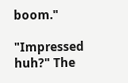boom."

"Impressed huh?" The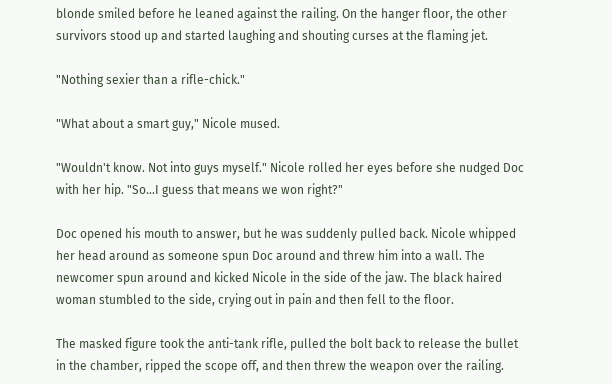blonde smiled before he leaned against the railing. On the hanger floor, the other survivors stood up and started laughing and shouting curses at the flaming jet.

"Nothing sexier than a rifle-chick."

"What about a smart guy," Nicole mused.

"Wouldn't know. Not into guys myself." Nicole rolled her eyes before she nudged Doc with her hip. "So…I guess that means we won right?"

Doc opened his mouth to answer, but he was suddenly pulled back. Nicole whipped her head around as someone spun Doc around and threw him into a wall. The newcomer spun around and kicked Nicole in the side of the jaw. The black haired woman stumbled to the side, crying out in pain and then fell to the floor.

The masked figure took the anti-tank rifle, pulled the bolt back to release the bullet in the chamber, ripped the scope off, and then threw the weapon over the railing.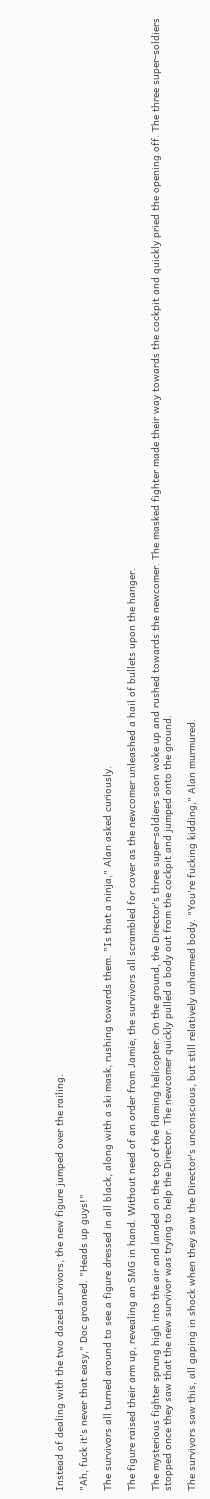Instead of dealing with the two dazed survivors, the new figure jumped over the railing.

"Ah, fuck it's never that easy," Doc groaned. "Heads up guys!"

The survivors all turned around to see a figure dressed in all black, along with a ski mask, rushing towards them. "Is that a ninja," Alan asked curiously.

The figure raised their arm up, revealing an SMG in hand. Without need of an order from Jamie, the survivors all scrambled for cover as the newcomer unleashed a hail of bullets upon the hanger.

The mysterious fighter sprung high into the air and landed on the top of the flaming helicopter. On the ground, the Director's three super-soldiers soon woke up and rushed towards the newcomer. The masked fighter made their way towards the cockpit and quickly pried the opening off. The three super-soldiers stopped once they saw that the new survivor was trying to help the Director. The newcomer quickly pulled a body out from the cockpit and jumped onto the ground.

The survivors saw this, all gaping in shock when they saw the Director's unconscious, but still relatively unharmed body. "You're fucking kidding," Alan murmured.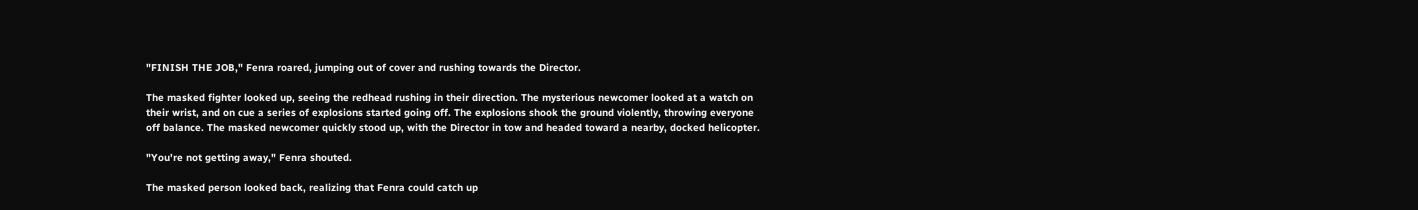"FINISH THE JOB," Fenra roared, jumping out of cover and rushing towards the Director.

The masked fighter looked up, seeing the redhead rushing in their direction. The mysterious newcomer looked at a watch on their wrist, and on cue a series of explosions started going off. The explosions shook the ground violently, throwing everyone off balance. The masked newcomer quickly stood up, with the Director in tow and headed toward a nearby, docked helicopter.

"You're not getting away," Fenra shouted.

The masked person looked back, realizing that Fenra could catch up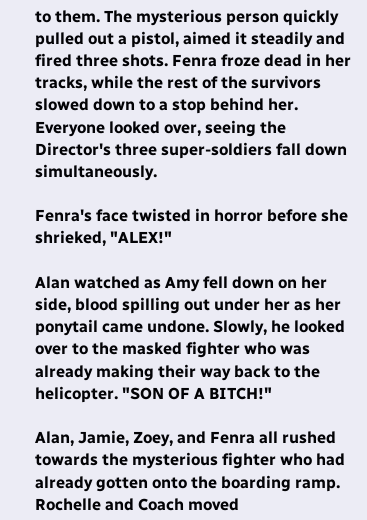to them. The mysterious person quickly pulled out a pistol, aimed it steadily and fired three shots. Fenra froze dead in her tracks, while the rest of the survivors slowed down to a stop behind her. Everyone looked over, seeing the Director's three super-soldiers fall down simultaneously.

Fenra's face twisted in horror before she shrieked, "ALEX!"

Alan watched as Amy fell down on her side, blood spilling out under her as her ponytail came undone. Slowly, he looked over to the masked fighter who was already making their way back to the helicopter. "SON OF A BITCH!"

Alan, Jamie, Zoey, and Fenra all rushed towards the mysterious fighter who had already gotten onto the boarding ramp. Rochelle and Coach moved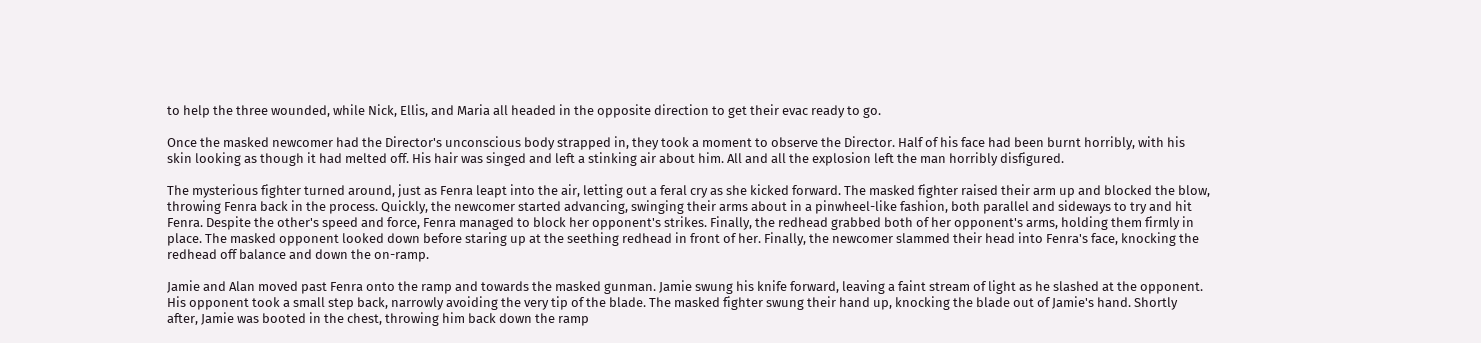to help the three wounded, while Nick, Ellis, and Maria all headed in the opposite direction to get their evac ready to go.

Once the masked newcomer had the Director's unconscious body strapped in, they took a moment to observe the Director. Half of his face had been burnt horribly, with his skin looking as though it had melted off. His hair was singed and left a stinking air about him. All and all the explosion left the man horribly disfigured.

The mysterious fighter turned around, just as Fenra leapt into the air, letting out a feral cry as she kicked forward. The masked fighter raised their arm up and blocked the blow, throwing Fenra back in the process. Quickly, the newcomer started advancing, swinging their arms about in a pinwheel-like fashion, both parallel and sideways to try and hit Fenra. Despite the other's speed and force, Fenra managed to block her opponent's strikes. Finally, the redhead grabbed both of her opponent's arms, holding them firmly in place. The masked opponent looked down before staring up at the seething redhead in front of her. Finally, the newcomer slammed their head into Fenra's face, knocking the redhead off balance and down the on-ramp.

Jamie and Alan moved past Fenra onto the ramp and towards the masked gunman. Jamie swung his knife forward, leaving a faint stream of light as he slashed at the opponent. His opponent took a small step back, narrowly avoiding the very tip of the blade. The masked fighter swung their hand up, knocking the blade out of Jamie's hand. Shortly after, Jamie was booted in the chest, throwing him back down the ramp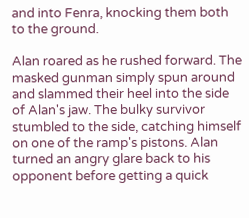and into Fenra, knocking them both to the ground.

Alan roared as he rushed forward. The masked gunman simply spun around and slammed their heel into the side of Alan's jaw. The bulky survivor stumbled to the side, catching himself on one of the ramp's pistons. Alan turned an angry glare back to his opponent before getting a quick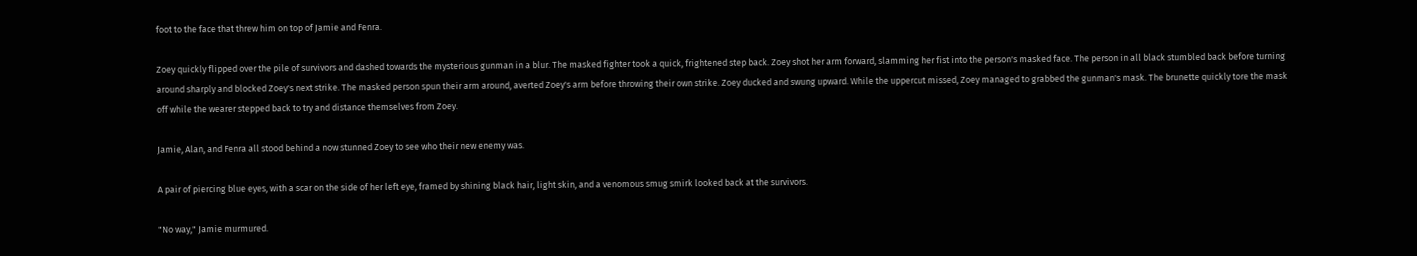foot to the face that threw him on top of Jamie and Fenra.

Zoey quickly flipped over the pile of survivors and dashed towards the mysterious gunman in a blur. The masked fighter took a quick, frightened step back. Zoey shot her arm forward, slamming her fist into the person's masked face. The person in all black stumbled back before turning around sharply and blocked Zoey's next strike. The masked person spun their arm around, averted Zoey's arm before throwing their own strike. Zoey ducked and swung upward. While the uppercut missed, Zoey managed to grabbed the gunman's mask. The brunette quickly tore the mask off while the wearer stepped back to try and distance themselves from Zoey.

Jamie, Alan, and Fenra all stood behind a now stunned Zoey to see who their new enemy was.

A pair of piercing blue eyes, with a scar on the side of her left eye, framed by shining black hair, light skin, and a venomous smug smirk looked back at the survivors.

"No way," Jamie murmured.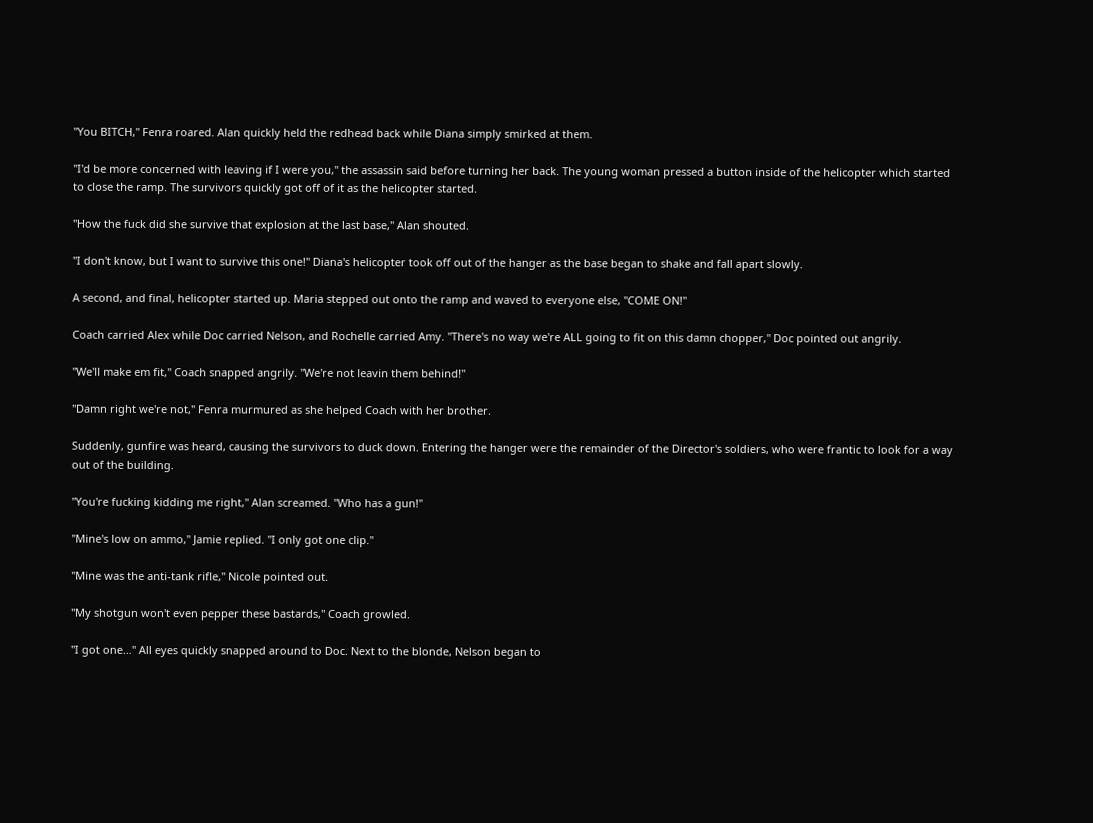"You BITCH," Fenra roared. Alan quickly held the redhead back while Diana simply smirked at them.

"I'd be more concerned with leaving if I were you," the assassin said before turning her back. The young woman pressed a button inside of the helicopter which started to close the ramp. The survivors quickly got off of it as the helicopter started.

"How the fuck did she survive that explosion at the last base," Alan shouted.

"I don't know, but I want to survive this one!" Diana's helicopter took off out of the hanger as the base began to shake and fall apart slowly.

A second, and final, helicopter started up. Maria stepped out onto the ramp and waved to everyone else, "COME ON!"

Coach carried Alex while Doc carried Nelson, and Rochelle carried Amy. "There's no way we're ALL going to fit on this damn chopper," Doc pointed out angrily.

"We'll make em fit," Coach snapped angrily. "We're not leavin them behind!"

"Damn right we're not," Fenra murmured as she helped Coach with her brother.

Suddenly, gunfire was heard, causing the survivors to duck down. Entering the hanger were the remainder of the Director's soldiers, who were frantic to look for a way out of the building.

"You're fucking kidding me right," Alan screamed. "Who has a gun!"

"Mine's low on ammo," Jamie replied. "I only got one clip."

"Mine was the anti-tank rifle," Nicole pointed out.

"My shotgun won't even pepper these bastards," Coach growled.

"I got one…" All eyes quickly snapped around to Doc. Next to the blonde, Nelson began to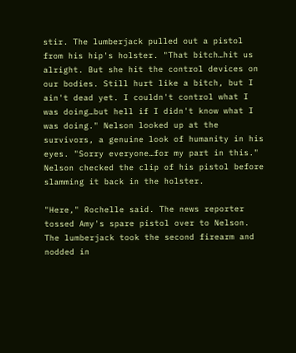stir. The lumberjack pulled out a pistol from his hip's holster. "That bitch…hit us alright. But she hit the control devices on our bodies. Still hurt like a bitch, but I ain't dead yet. I couldn't control what I was doing…but hell if I didn't know what I was doing." Nelson looked up at the survivors, a genuine look of humanity in his eyes. "Sorry everyone…for my part in this." Nelson checked the clip of his pistol before slamming it back in the holster.

"Here," Rochelle said. The news reporter tossed Amy's spare pistol over to Nelson. The lumberjack took the second firearm and nodded in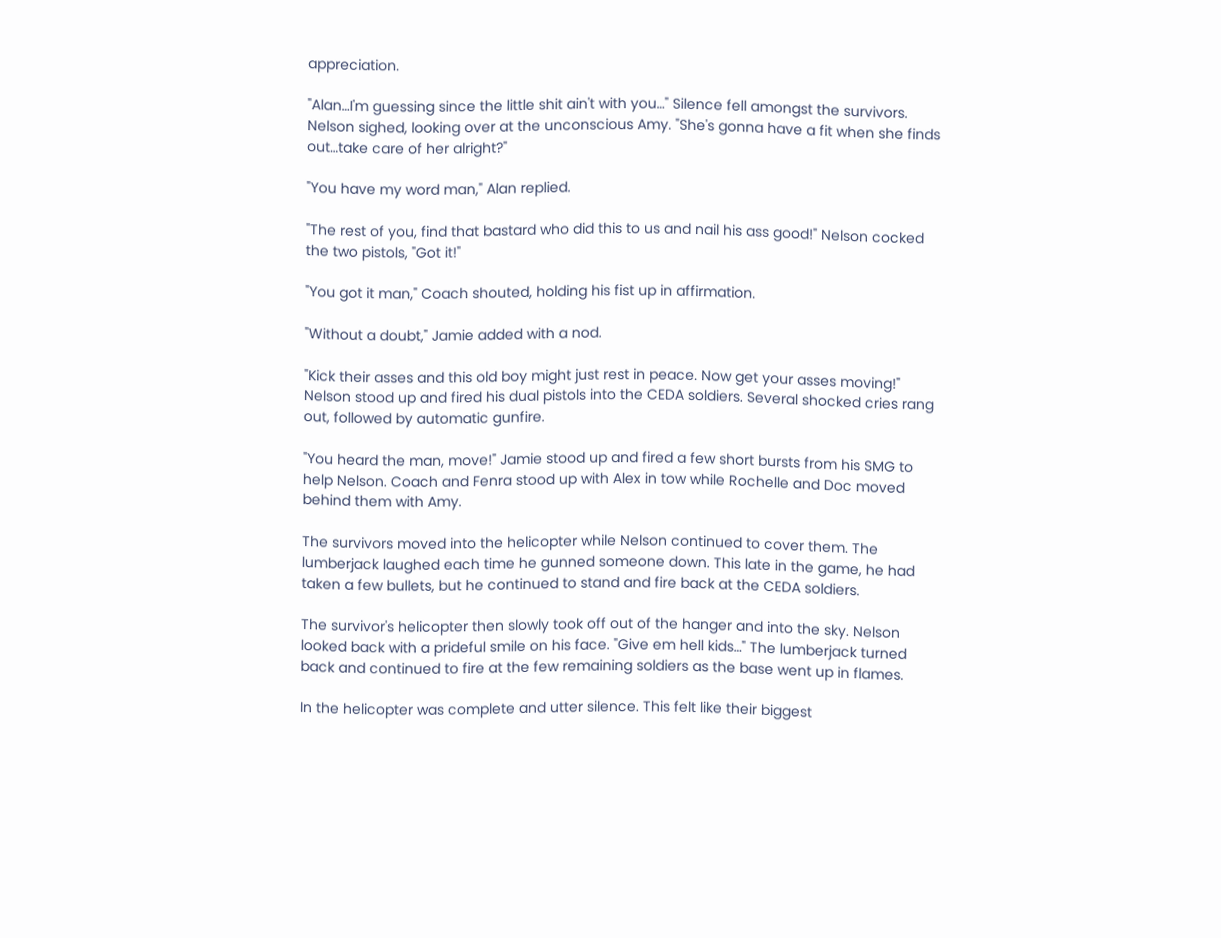appreciation.

"Alan…I'm guessing since the little shit ain't with you…" Silence fell amongst the survivors. Nelson sighed, looking over at the unconscious Amy. "She's gonna have a fit when she finds out…take care of her alright?"

"You have my word man," Alan replied.

"The rest of you, find that bastard who did this to us and nail his ass good!" Nelson cocked the two pistols, "Got it!"

"You got it man," Coach shouted, holding his fist up in affirmation.

"Without a doubt," Jamie added with a nod.

"Kick their asses and this old boy might just rest in peace. Now get your asses moving!" Nelson stood up and fired his dual pistols into the CEDA soldiers. Several shocked cries rang out, followed by automatic gunfire.

"You heard the man, move!" Jamie stood up and fired a few short bursts from his SMG to help Nelson. Coach and Fenra stood up with Alex in tow while Rochelle and Doc moved behind them with Amy.

The survivors moved into the helicopter while Nelson continued to cover them. The lumberjack laughed each time he gunned someone down. This late in the game, he had taken a few bullets, but he continued to stand and fire back at the CEDA soldiers.

The survivor's helicopter then slowly took off out of the hanger and into the sky. Nelson looked back with a prideful smile on his face. "Give em hell kids…" The lumberjack turned back and continued to fire at the few remaining soldiers as the base went up in flames.

In the helicopter was complete and utter silence. This felt like their biggest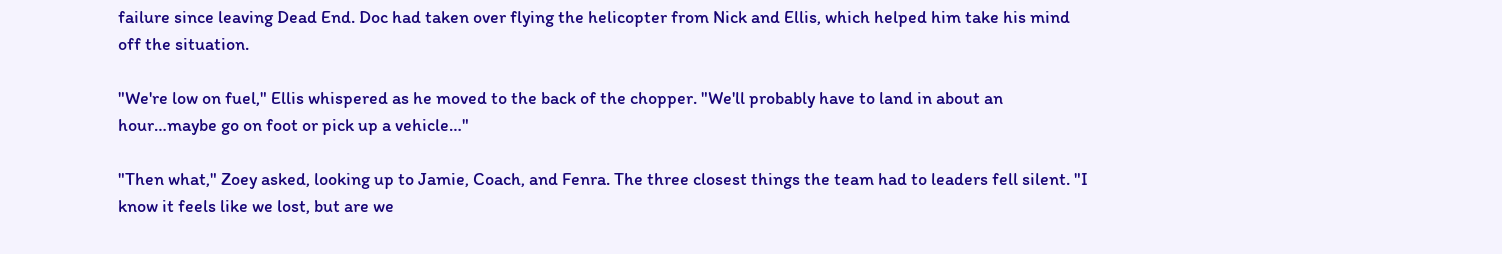failure since leaving Dead End. Doc had taken over flying the helicopter from Nick and Ellis, which helped him take his mind off the situation.

"We're low on fuel," Ellis whispered as he moved to the back of the chopper. "We'll probably have to land in about an hour…maybe go on foot or pick up a vehicle…"

"Then what," Zoey asked, looking up to Jamie, Coach, and Fenra. The three closest things the team had to leaders fell silent. "I know it feels like we lost, but are we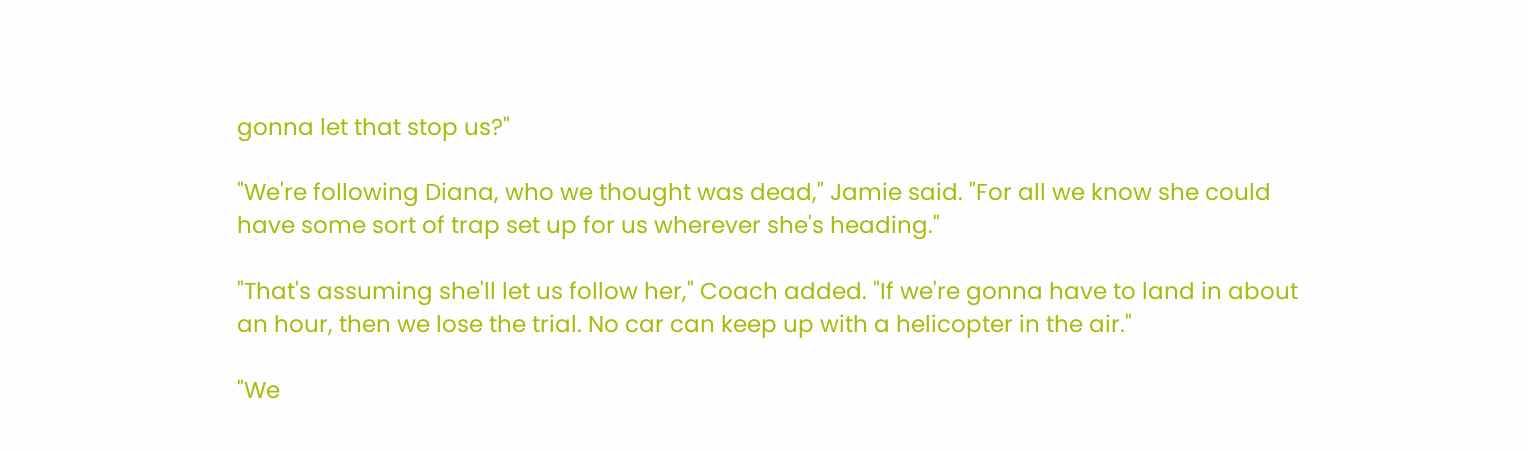gonna let that stop us?"

"We're following Diana, who we thought was dead," Jamie said. "For all we know she could have some sort of trap set up for us wherever she's heading."

"That's assuming she'll let us follow her," Coach added. "If we're gonna have to land in about an hour, then we lose the trial. No car can keep up with a helicopter in the air."

"We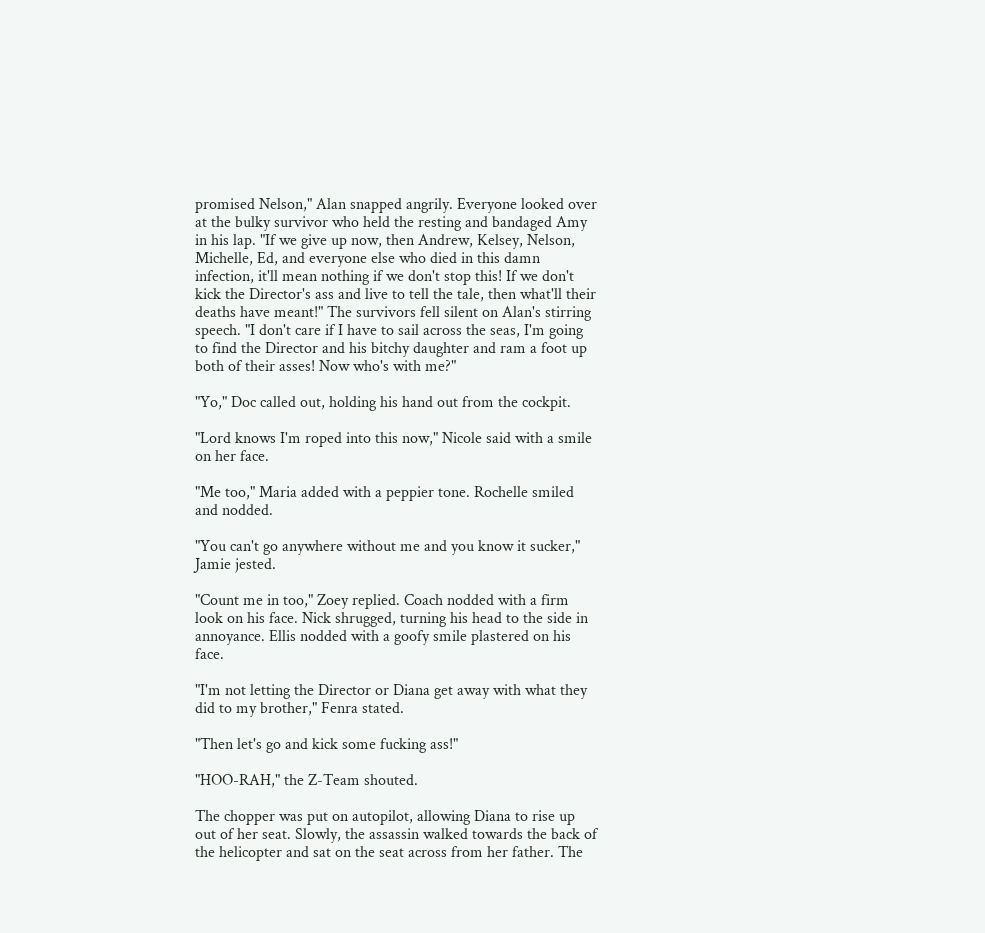promised Nelson," Alan snapped angrily. Everyone looked over at the bulky survivor who held the resting and bandaged Amy in his lap. "If we give up now, then Andrew, Kelsey, Nelson, Michelle, Ed, and everyone else who died in this damn infection, it'll mean nothing if we don't stop this! If we don't kick the Director's ass and live to tell the tale, then what'll their deaths have meant!" The survivors fell silent on Alan's stirring speech. "I don't care if I have to sail across the seas, I'm going to find the Director and his bitchy daughter and ram a foot up both of their asses! Now who's with me?"

"Yo," Doc called out, holding his hand out from the cockpit.

"Lord knows I'm roped into this now," Nicole said with a smile on her face.

"Me too," Maria added with a peppier tone. Rochelle smiled and nodded.

"You can't go anywhere without me and you know it sucker," Jamie jested.

"Count me in too," Zoey replied. Coach nodded with a firm look on his face. Nick shrugged, turning his head to the side in annoyance. Ellis nodded with a goofy smile plastered on his face.

"I'm not letting the Director or Diana get away with what they did to my brother," Fenra stated.

"Then let's go and kick some fucking ass!"

"HOO-RAH," the Z-Team shouted.

The chopper was put on autopilot, allowing Diana to rise up out of her seat. Slowly, the assassin walked towards the back of the helicopter and sat on the seat across from her father. The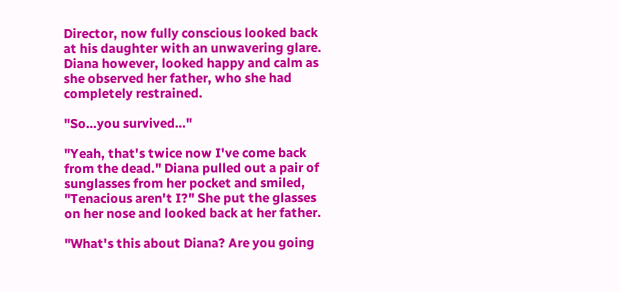Director, now fully conscious looked back at his daughter with an unwavering glare. Diana however, looked happy and calm as she observed her father, who she had completely restrained.

"So…you survived…"

"Yeah, that's twice now I've come back from the dead." Diana pulled out a pair of sunglasses from her pocket and smiled, "Tenacious aren't I?" She put the glasses on her nose and looked back at her father.

"What's this about Diana? Are you going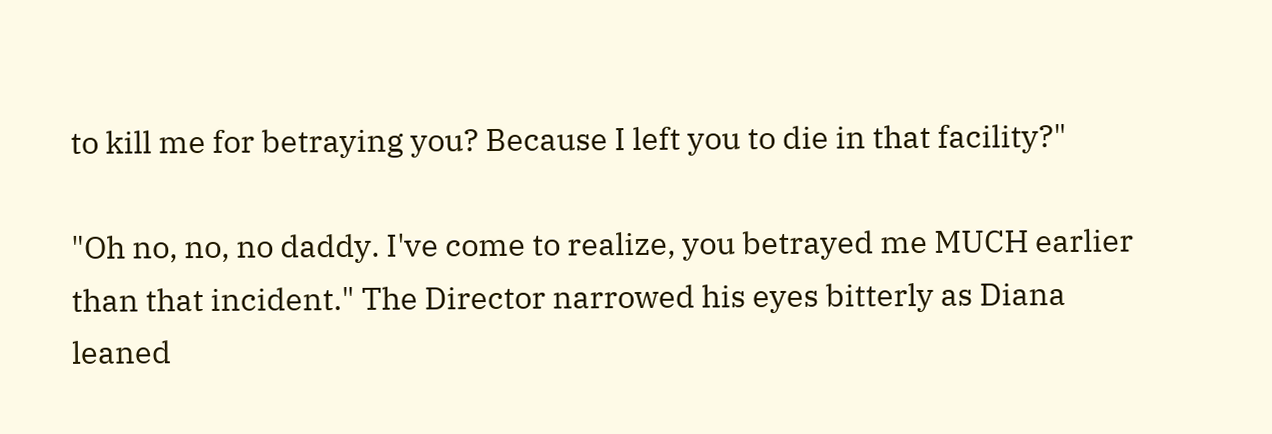to kill me for betraying you? Because I left you to die in that facility?"

"Oh no, no, no daddy. I've come to realize, you betrayed me MUCH earlier than that incident." The Director narrowed his eyes bitterly as Diana leaned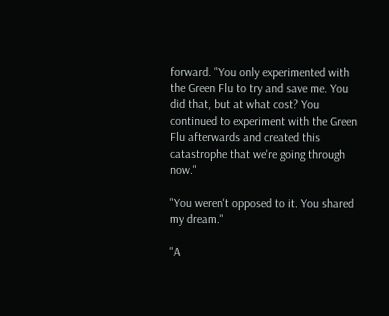forward. "You only experimented with the Green Flu to try and save me. You did that, but at what cost? You continued to experiment with the Green Flu afterwards and created this catastrophe that we're going through now."

"You weren't opposed to it. You shared my dream."

"A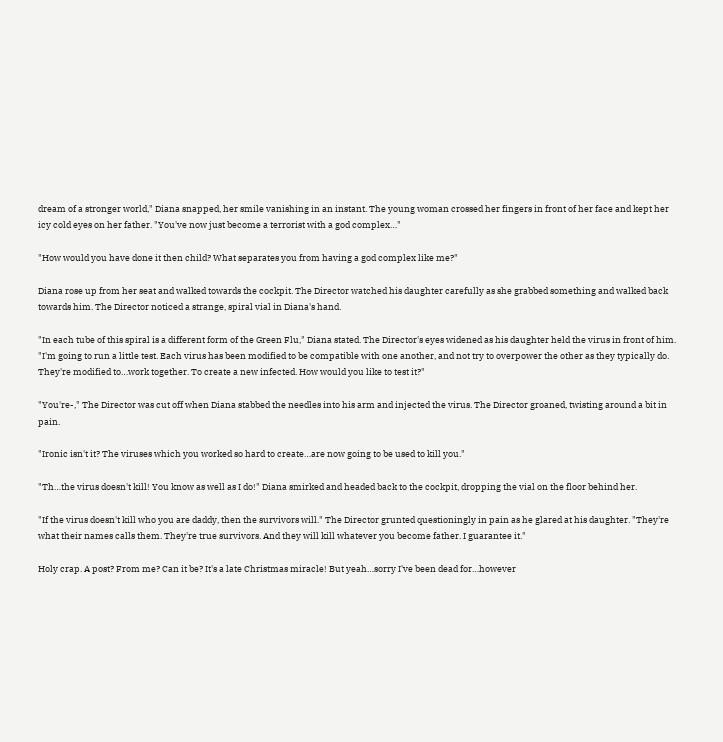dream of a stronger world," Diana snapped, her smile vanishing in an instant. The young woman crossed her fingers in front of her face and kept her icy cold eyes on her father. "You've now just become a terrorist with a god complex…"

"How would you have done it then child? What separates you from having a god complex like me?"

Diana rose up from her seat and walked towards the cockpit. The Director watched his daughter carefully as she grabbed something and walked back towards him. The Director noticed a strange, spiral vial in Diana's hand.

"In each tube of this spiral is a different form of the Green Flu," Diana stated. The Director's eyes widened as his daughter held the virus in front of him. "I'm going to run a little test. Each virus has been modified to be compatible with one another, and not try to overpower the other as they typically do. They're modified to…work together. To create a new infected. How would you like to test it?"

"You're-," The Director was cut off when Diana stabbed the needles into his arm and injected the virus. The Director groaned, twisting around a bit in pain.

"Ironic isn't it? The viruses which you worked so hard to create…are now going to be used to kill you."

"Th…the virus doesn't kill! You know as well as I do!" Diana smirked and headed back to the cockpit, dropping the vial on the floor behind her.

"If the virus doesn't kill who you are daddy, then the survivors will." The Director grunted questioningly in pain as he glared at his daughter. "They're what their names calls them. They're true survivors. And they will kill whatever you become father. I guarantee it."

Holy crap. A post? From me? Can it be? It's a late Christmas miracle! But yeah…sorry I've been dead for…however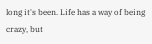long it's been. Life has a way of being crazy, but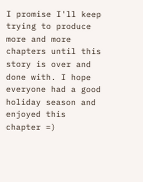I promise I'll keep trying to produce more and more chapters until this story is over and done with. I hope everyone had a good holiday season and enjoyed this chapter =)